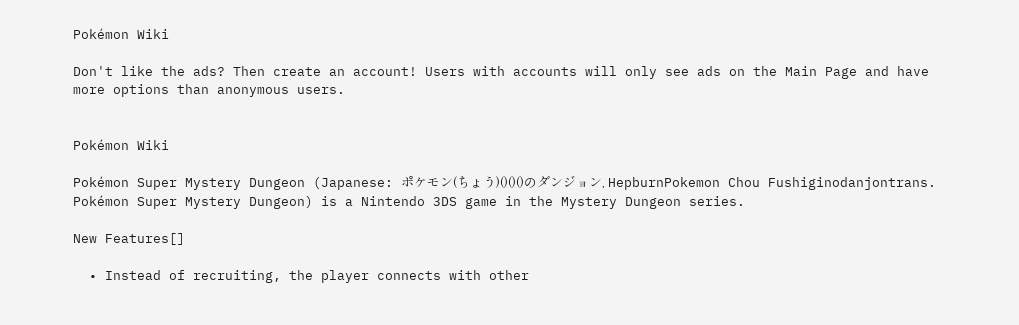Pokémon Wiki

Don't like the ads? Then create an account! Users with accounts will only see ads on the Main Page and have more options than anonymous users.


Pokémon Wiki

Pokémon Super Mystery Dungeon (Japanese: ポケモン(ちょう)()()()のダンジョン, HepburnPokemon Chou Fushiginodanjontrans. Pokémon Super Mystery Dungeon) is a Nintendo 3DS game in the Mystery Dungeon series.

New Features[]

  • Instead of recruiting, the player connects with other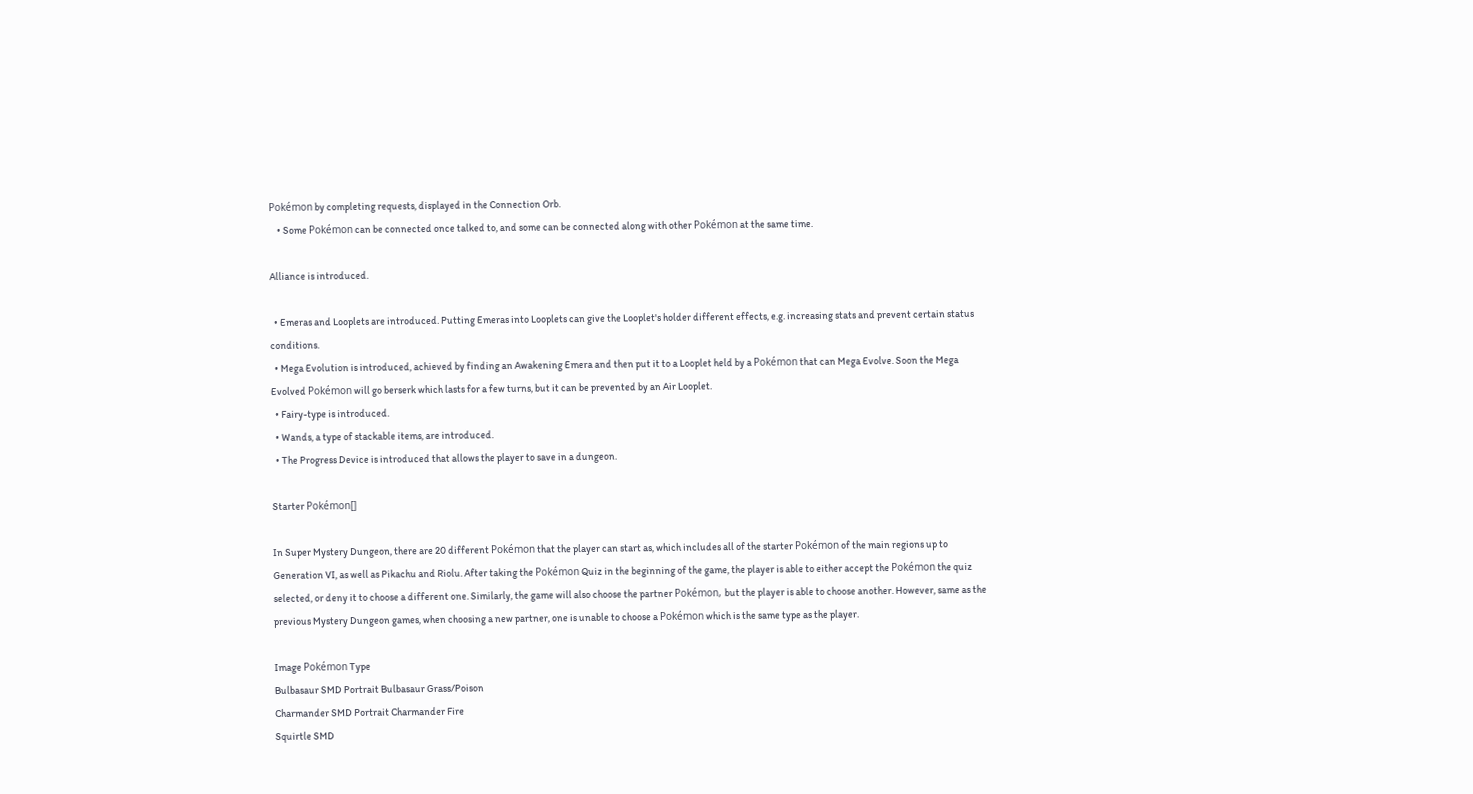Pokémon by completing requests, displayed in the Connection Orb.
    • Some Pokémon can be connected once talked to, and some can be connected along with other Pokémon at the same time.

Alliance is introduced.

  • Emeras and Looplets are introduced. Putting Emeras into Looplets can give the Looplet's holder different effects, e.g. increasing stats and prevent certain status conditions.
  • Mega Evolution is introduced, achieved by finding an Awakening Emera and then put it to a Looplet held by a Pokémon that can Mega Evolve. Soon the Mega Evolved Pokémon will go berserk which lasts for a few turns, but it can be prevented by an Air Looplet.
  • Fairy-type is introduced.
  • Wands, a type of stackable items, are introduced.
  • The Progress Device is introduced that allows the player to save in a dungeon.

Starter Pokémon[]

In Super Mystery Dungeon, there are 20 different Pokémon that the player can start as, which includes all of the starter Pokémon of the main regions up to Generation VI, as well as Pikachu and Riolu. After taking the Pokémon Quiz in the beginning of the game, the player is able to either accept the Pokémon the quiz selected, or deny it to choose a different one. Similarly, the game will also choose the partner Pokémon, but the player is able to choose another. However, same as the previous Mystery Dungeon games, when choosing a new partner, one is unable to choose a Pokémon which is the same type as the player.

Image Pokémon Type
Bulbasaur SMD Portrait Bulbasaur Grass/Poison
Charmander SMD Portrait Charmander Fire
Squirtle SMD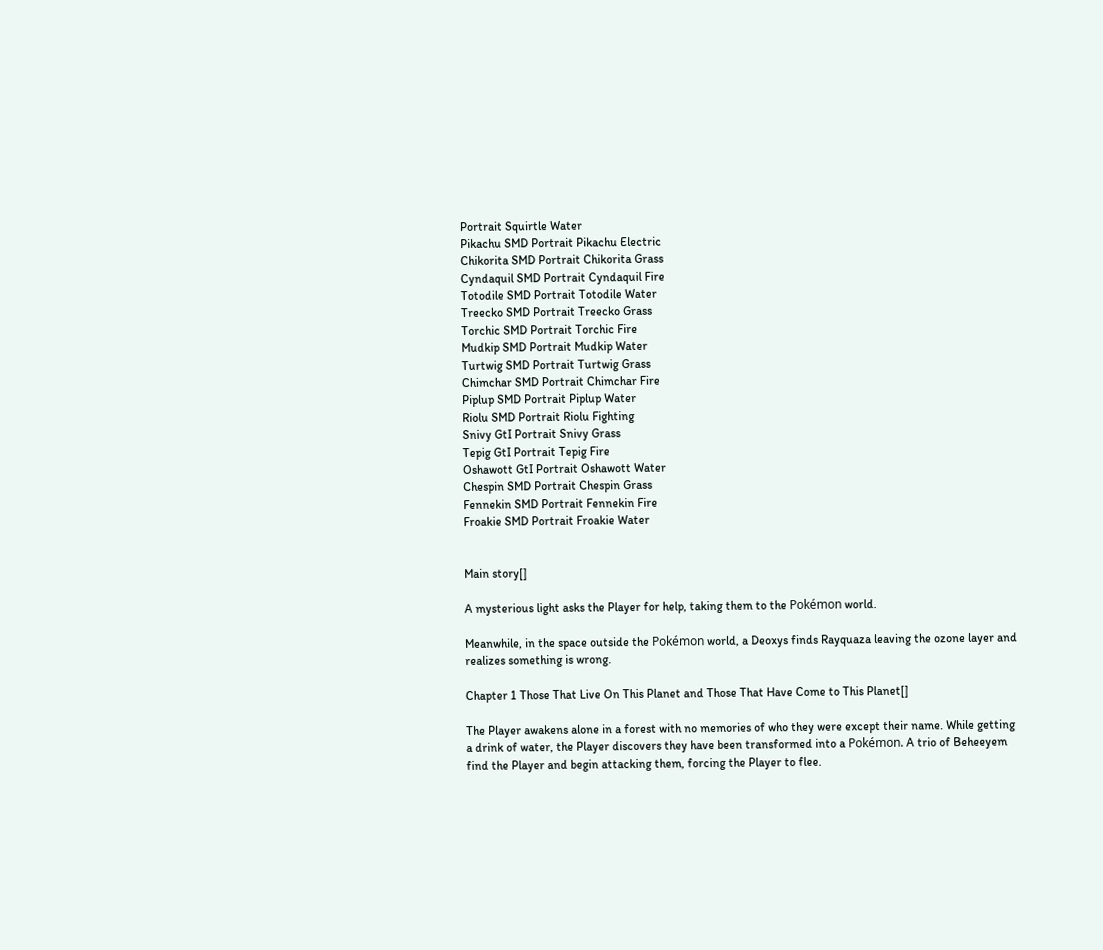Portrait Squirtle Water
Pikachu SMD Portrait Pikachu Electric
Chikorita SMD Portrait Chikorita Grass
Cyndaquil SMD Portrait Cyndaquil Fire
Totodile SMD Portrait Totodile Water
Treecko SMD Portrait Treecko Grass
Torchic SMD Portrait Torchic Fire
Mudkip SMD Portrait Mudkip Water
Turtwig SMD Portrait Turtwig Grass
Chimchar SMD Portrait Chimchar Fire
Piplup SMD Portrait Piplup Water
Riolu SMD Portrait Riolu Fighting
Snivy GtI Portrait Snivy Grass
Tepig GtI Portrait Tepig Fire
Oshawott GtI Portrait Oshawott Water
Chespin SMD Portrait Chespin Grass
Fennekin SMD Portrait Fennekin Fire
Froakie SMD Portrait Froakie Water


Main story[]

A mysterious light asks the Player for help, taking them to the Pokémon world.

Meanwhile, in the space outside the Pokémon world, a Deoxys finds Rayquaza leaving the ozone layer and realizes something is wrong.

Chapter 1 Those That Live On This Planet and Those That Have Come to This Planet[]

The Player awakens alone in a forest with no memories of who they were except their name. While getting a drink of water, the Player discovers they have been transformed into a Pokémon. A trio of Beheeyem find the Player and begin attacking them, forcing the Player to flee.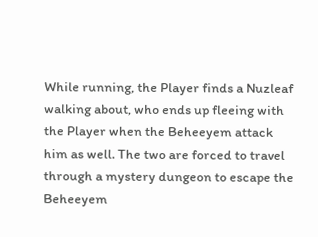While running, the Player finds a Nuzleaf walking about, who ends up fleeing with the Player when the Beheeyem attack him as well. The two are forced to travel through a mystery dungeon to escape the Beheeyem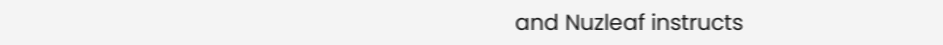and Nuzleaf instructs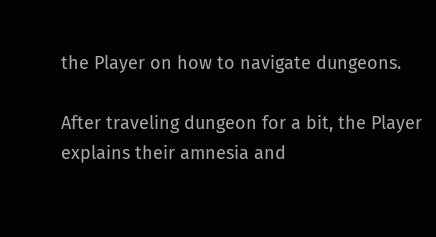the Player on how to navigate dungeons.

After traveling dungeon for a bit, the Player explains their amnesia and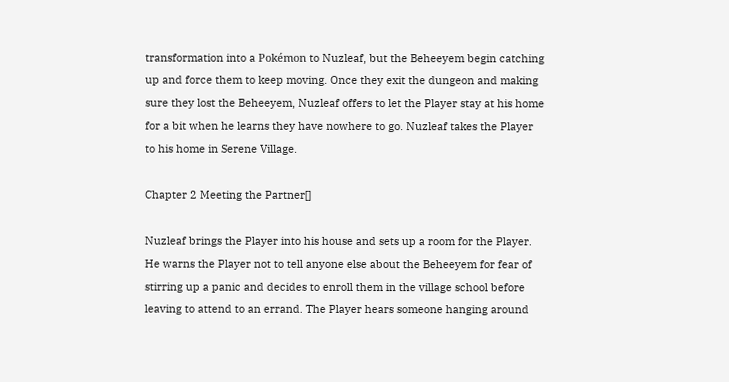transformation into a Pokémon to Nuzleaf, but the Beheeyem begin catching up and force them to keep moving. Once they exit the dungeon and making sure they lost the Beheeyem, Nuzleaf offers to let the Player stay at his home for a bit when he learns they have nowhere to go. Nuzleaf takes the Player to his home in Serene Village.

Chapter 2 Meeting the Partner[]

Nuzleaf brings the Player into his house and sets up a room for the Player. He warns the Player not to tell anyone else about the Beheeyem for fear of stirring up a panic and decides to enroll them in the village school before leaving to attend to an errand. The Player hears someone hanging around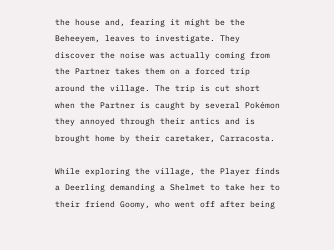the house and, fearing it might be the Beheeyem, leaves to investigate. They discover the noise was actually coming from the Partner takes them on a forced trip around the village. The trip is cut short when the Partner is caught by several Pokémon they annoyed through their antics and is brought home by their caretaker, Carracosta.

While exploring the village, the Player finds a Deerling demanding a Shelmet to take her to their friend Goomy, who went off after being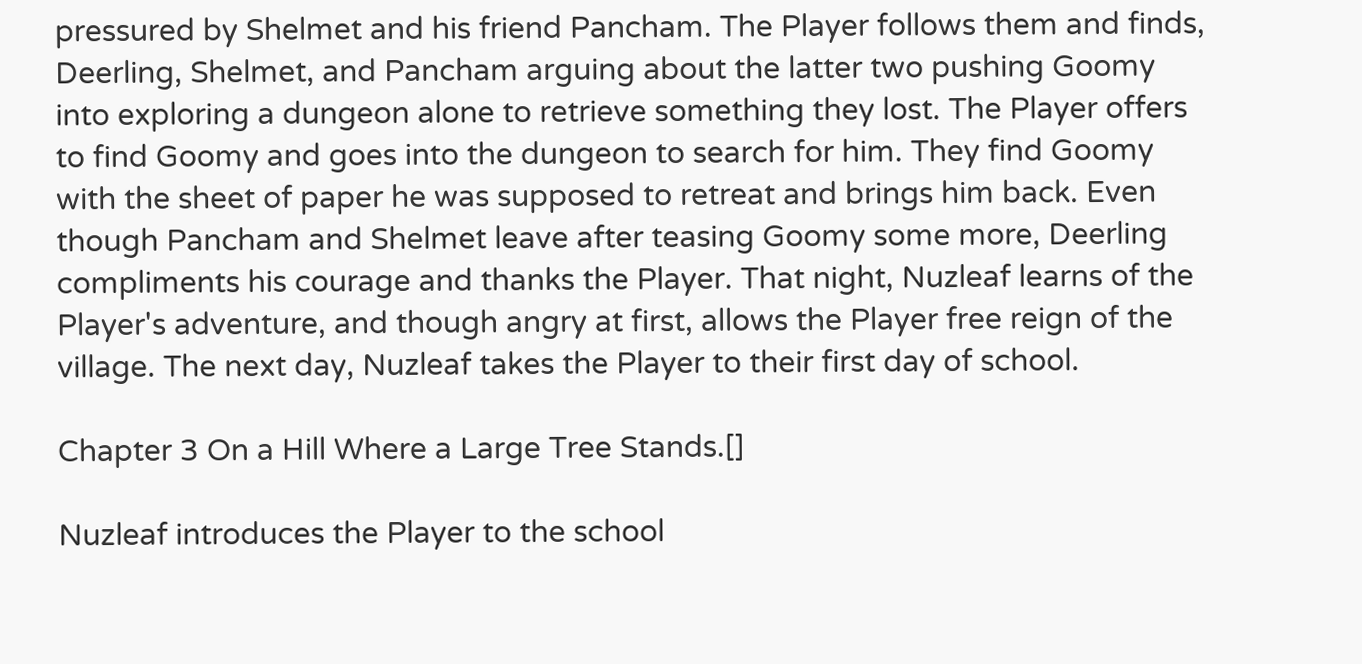pressured by Shelmet and his friend Pancham. The Player follows them and finds, Deerling, Shelmet, and Pancham arguing about the latter two pushing Goomy into exploring a dungeon alone to retrieve something they lost. The Player offers to find Goomy and goes into the dungeon to search for him. They find Goomy with the sheet of paper he was supposed to retreat and brings him back. Even though Pancham and Shelmet leave after teasing Goomy some more, Deerling compliments his courage and thanks the Player. That night, Nuzleaf learns of the Player's adventure, and though angry at first, allows the Player free reign of the village. The next day, Nuzleaf takes the Player to their first day of school.

Chapter 3 On a Hill Where a Large Tree Stands.[]

Nuzleaf introduces the Player to the school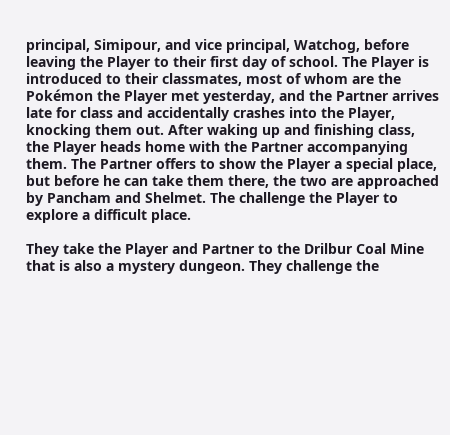principal, Simipour, and vice principal, Watchog, before leaving the Player to their first day of school. The Player is introduced to their classmates, most of whom are the Pokémon the Player met yesterday, and the Partner arrives late for class and accidentally crashes into the Player, knocking them out. After waking up and finishing class, the Player heads home with the Partner accompanying them. The Partner offers to show the Player a special place, but before he can take them there, the two are approached by Pancham and Shelmet. The challenge the Player to explore a difficult place.

They take the Player and Partner to the Drilbur Coal Mine that is also a mystery dungeon. They challenge the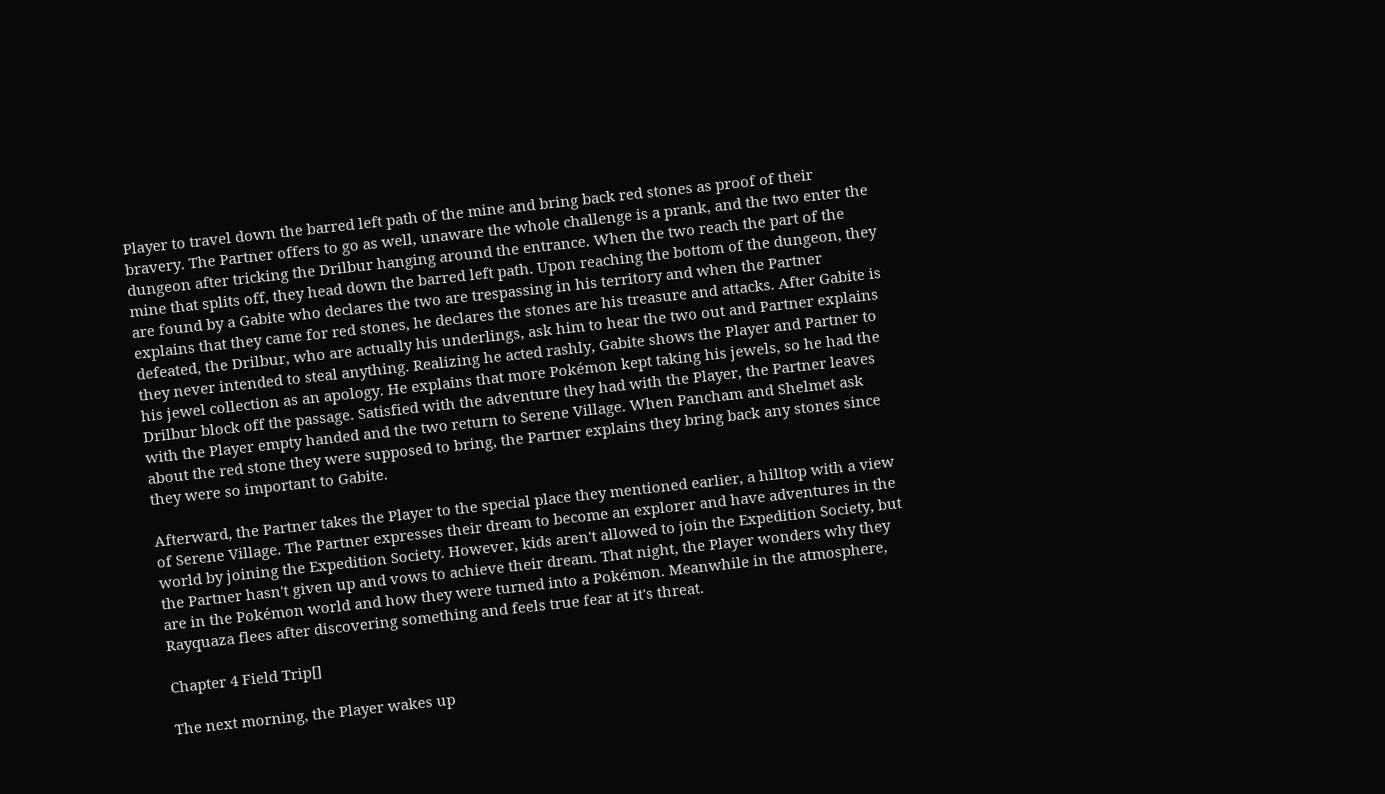Player to travel down the barred left path of the mine and bring back red stones as proof of their bravery. The Partner offers to go as well, unaware the whole challenge is a prank, and the two enter the dungeon after tricking the Drilbur hanging around the entrance. When the two reach the part of the mine that splits off, they head down the barred left path. Upon reaching the bottom of the dungeon, they are found by a Gabite who declares the two are trespassing in his territory and when the Partner explains that they came for red stones, he declares the stones are his treasure and attacks. After Gabite is defeated, the Drilbur, who are actually his underlings, ask him to hear the two out and Partner explains they never intended to steal anything. Realizing he acted rashly, Gabite shows the Player and Partner to his jewel collection as an apology. He explains that more Pokémon kept taking his jewels, so he had the Drilbur block off the passage. Satisfied with the adventure they had with the Player, the Partner leaves with the Player empty handed and the two return to Serene Village. When Pancham and Shelmet ask about the red stone they were supposed to bring, the Partner explains they bring back any stones since they were so important to Gabite.

Afterward, the Partner takes the Player to the special place they mentioned earlier, a hilltop with a view of Serene Village. The Partner expresses their dream to become an explorer and have adventures in the world by joining the Expedition Society. However, kids aren't allowed to join the Expedition Society, but the Partner hasn't given up and vows to achieve their dream. That night, the Player wonders why they are in the Pokémon world and how they were turned into a Pokémon. Meanwhile in the atmosphere, Rayquaza flees after discovering something and feels true fear at it's threat.

Chapter 4 Field Trip[]

The next morning, the Player wakes up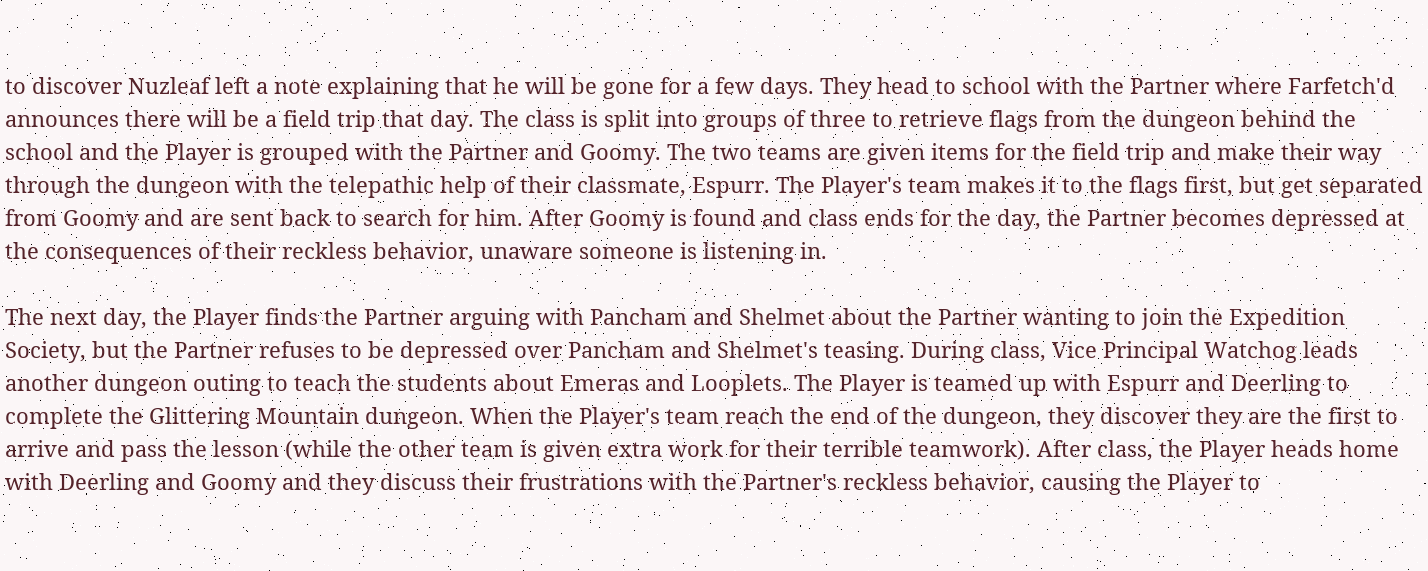to discover Nuzleaf left a note explaining that he will be gone for a few days. They head to school with the Partner where Farfetch'd announces there will be a field trip that day. The class is split into groups of three to retrieve flags from the dungeon behind the school and the Player is grouped with the Partner and Goomy. The two teams are given items for the field trip and make their way through the dungeon with the telepathic help of their classmate, Espurr. The Player's team makes it to the flags first, but get separated from Goomy and are sent back to search for him. After Goomy is found and class ends for the day, the Partner becomes depressed at the consequences of their reckless behavior, unaware someone is listening in.

The next day, the Player finds the Partner arguing with Pancham and Shelmet about the Partner wanting to join the Expedition Society, but the Partner refuses to be depressed over Pancham and Shelmet's teasing. During class, Vice Principal Watchog leads another dungeon outing to teach the students about Emeras and Looplets. The Player is teamed up with Espurr and Deerling to complete the Glittering Mountain dungeon. When the Player's team reach the end of the dungeon, they discover they are the first to arrive and pass the lesson (while the other team is given extra work for their terrible teamwork). After class, the Player heads home with Deerling and Goomy and they discuss their frustrations with the Partner's reckless behavior, causing the Player to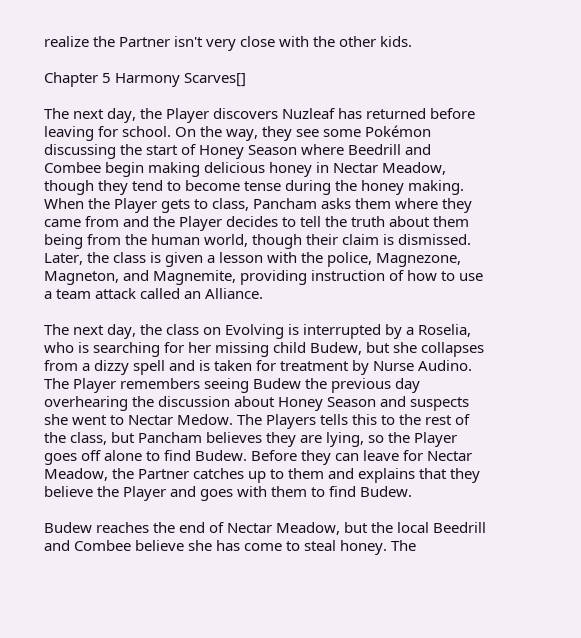realize the Partner isn't very close with the other kids.

Chapter 5 Harmony Scarves[]

The next day, the Player discovers Nuzleaf has returned before leaving for school. On the way, they see some Pokémon discussing the start of Honey Season where Beedrill and Combee begin making delicious honey in Nectar Meadow, though they tend to become tense during the honey making. When the Player gets to class, Pancham asks them where they came from and the Player decides to tell the truth about them being from the human world, though their claim is dismissed. Later, the class is given a lesson with the police, Magnezone, Magneton, and Magnemite, providing instruction of how to use a team attack called an Alliance.

The next day, the class on Evolving is interrupted by a Roselia, who is searching for her missing child Budew, but she collapses from a dizzy spell and is taken for treatment by Nurse Audino. The Player remembers seeing Budew the previous day overhearing the discussion about Honey Season and suspects she went to Nectar Medow. The Players tells this to the rest of the class, but Pancham believes they are lying, so the Player goes off alone to find Budew. Before they can leave for Nectar Meadow, the Partner catches up to them and explains that they believe the Player and goes with them to find Budew.

Budew reaches the end of Nectar Meadow, but the local Beedrill and Combee believe she has come to steal honey. The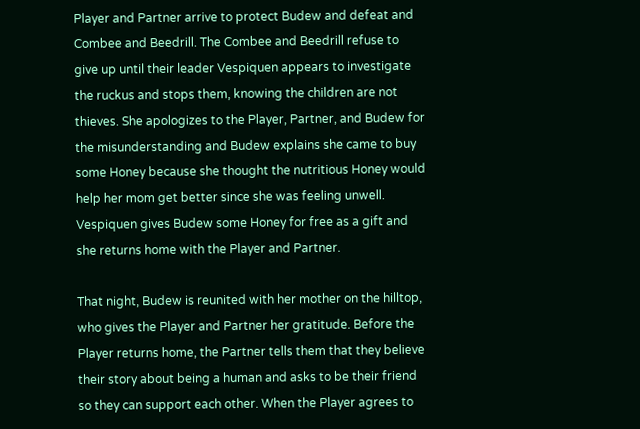Player and Partner arrive to protect Budew and defeat and Combee and Beedrill. The Combee and Beedrill refuse to give up until their leader Vespiquen appears to investigate the ruckus and stops them, knowing the children are not thieves. She apologizes to the Player, Partner, and Budew for the misunderstanding and Budew explains she came to buy some Honey because she thought the nutritious Honey would help her mom get better since she was feeling unwell. Vespiquen gives Budew some Honey for free as a gift and she returns home with the Player and Partner.

That night, Budew is reunited with her mother on the hilltop, who gives the Player and Partner her gratitude. Before the Player returns home, the Partner tells them that they believe their story about being a human and asks to be their friend so they can support each other. When the Player agrees to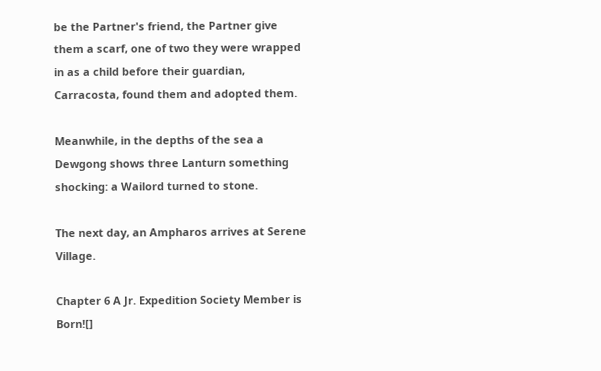be the Partner's friend, the Partner give them a scarf, one of two they were wrapped in as a child before their guardian, Carracosta, found them and adopted them.

Meanwhile, in the depths of the sea a Dewgong shows three Lanturn something shocking: a Wailord turned to stone.

The next day, an Ampharos arrives at Serene Village.

Chapter 6 A Jr. Expedition Society Member is Born![]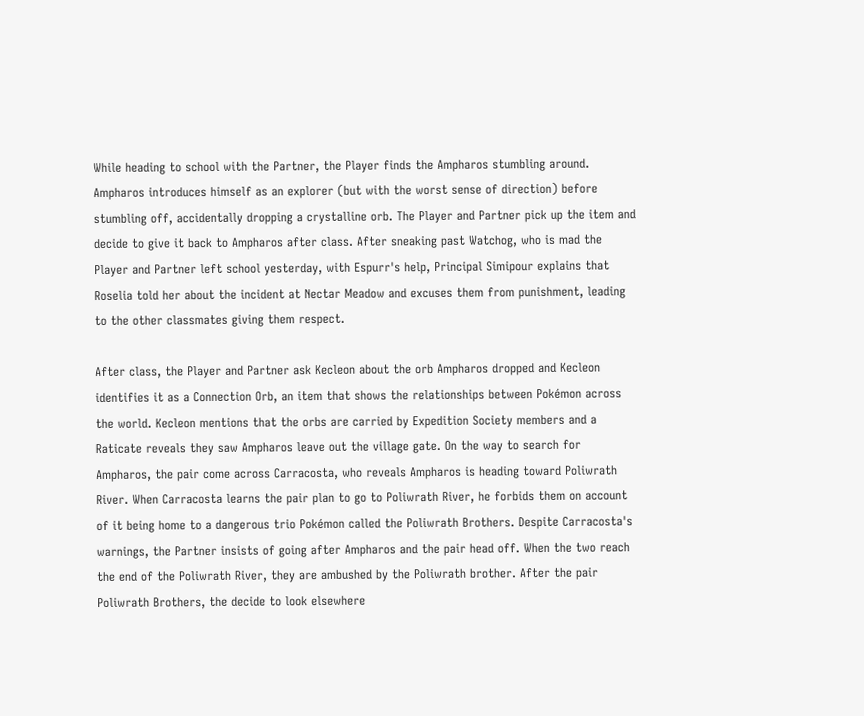While heading to school with the Partner, the Player finds the Ampharos stumbling around. Ampharos introduces himself as an explorer (but with the worst sense of direction) before stumbling off, accidentally dropping a crystalline orb. The Player and Partner pick up the item and decide to give it back to Ampharos after class. After sneaking past Watchog, who is mad the Player and Partner left school yesterday, with Espurr's help, Principal Simipour explains that Roselia told her about the incident at Nectar Meadow and excuses them from punishment, leading to the other classmates giving them respect.

After class, the Player and Partner ask Kecleon about the orb Ampharos dropped and Kecleon identifies it as a Connection Orb, an item that shows the relationships between Pokémon across the world. Kecleon mentions that the orbs are carried by Expedition Society members and a Raticate reveals they saw Ampharos leave out the village gate. On the way to search for Ampharos, the pair come across Carracosta, who reveals Ampharos is heading toward Poliwrath River. When Carracosta learns the pair plan to go to Poliwrath River, he forbids them on account of it being home to a dangerous trio Pokémon called the Poliwrath Brothers. Despite Carracosta's warnings, the Partner insists of going after Ampharos and the pair head off. When the two reach the end of the Poliwrath River, they are ambushed by the Poliwrath brother. After the pair Poliwrath Brothers, the decide to look elsewhere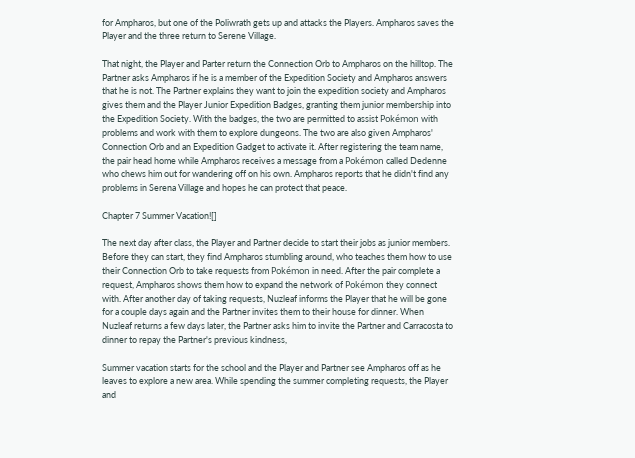for Ampharos, but one of the Poliwrath gets up and attacks the Players. Ampharos saves the Player and the three return to Serene Village.

That night, the Player and Parter return the Connection Orb to Ampharos on the hilltop. The Partner asks Ampharos if he is a member of the Expedition Society and Ampharos answers that he is not. The Partner explains they want to join the expedition society and Ampharos gives them and the Player Junior Expedition Badges, granting them junior membership into the Expedition Society. With the badges, the two are permitted to assist Pokémon with problems and work with them to explore dungeons. The two are also given Ampharos' Connection Orb and an Expedition Gadget to activate it. After registering the team name, the pair head home while Ampharos receives a message from a Pokémon called Dedenne who chews him out for wandering off on his own. Ampharos reports that he didn't find any problems in Serena Village and hopes he can protect that peace.

Chapter 7 Summer Vacation![]

The next day after class, the Player and Partner decide to start their jobs as junior members. Before they can start, they find Ampharos stumbling around, who teaches them how to use their Connection Orb to take requests from Pokémon in need. After the pair complete a request, Ampharos shows them how to expand the network of Pokémon they connect with. After another day of taking requests, Nuzleaf informs the Player that he will be gone for a couple days again and the Partner invites them to their house for dinner. When Nuzleaf returns a few days later, the Partner asks him to invite the Partner and Carracosta to dinner to repay the Partner's previous kindness,

Summer vacation starts for the school and the Player and Partner see Ampharos off as he leaves to explore a new area. While spending the summer completing requests, the Player and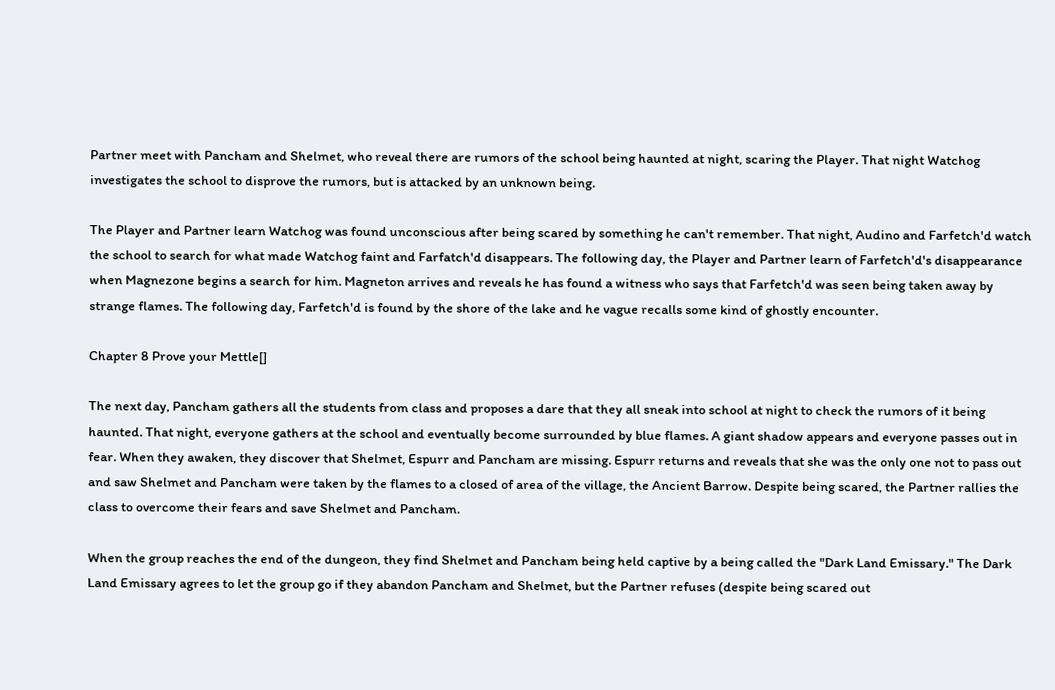Partner meet with Pancham and Shelmet, who reveal there are rumors of the school being haunted at night, scaring the Player. That night Watchog investigates the school to disprove the rumors, but is attacked by an unknown being.

The Player and Partner learn Watchog was found unconscious after being scared by something he can't remember. That night, Audino and Farfetch'd watch the school to search for what made Watchog faint and Farfatch'd disappears. The following day, the Player and Partner learn of Farfetch'd's disappearance when Magnezone begins a search for him. Magneton arrives and reveals he has found a witness who says that Farfetch'd was seen being taken away by strange flames. The following day, Farfetch'd is found by the shore of the lake and he vague recalls some kind of ghostly encounter.

Chapter 8 Prove your Mettle[]

The next day, Pancham gathers all the students from class and proposes a dare that they all sneak into school at night to check the rumors of it being haunted. That night, everyone gathers at the school and eventually become surrounded by blue flames. A giant shadow appears and everyone passes out in fear. When they awaken, they discover that Shelmet, Espurr and Pancham are missing. Espurr returns and reveals that she was the only one not to pass out and saw Shelmet and Pancham were taken by the flames to a closed of area of the village, the Ancient Barrow. Despite being scared, the Partner rallies the class to overcome their fears and save Shelmet and Pancham.

When the group reaches the end of the dungeon, they find Shelmet and Pancham being held captive by a being called the "Dark Land Emissary." The Dark Land Emissary agrees to let the group go if they abandon Pancham and Shelmet, but the Partner refuses (despite being scared out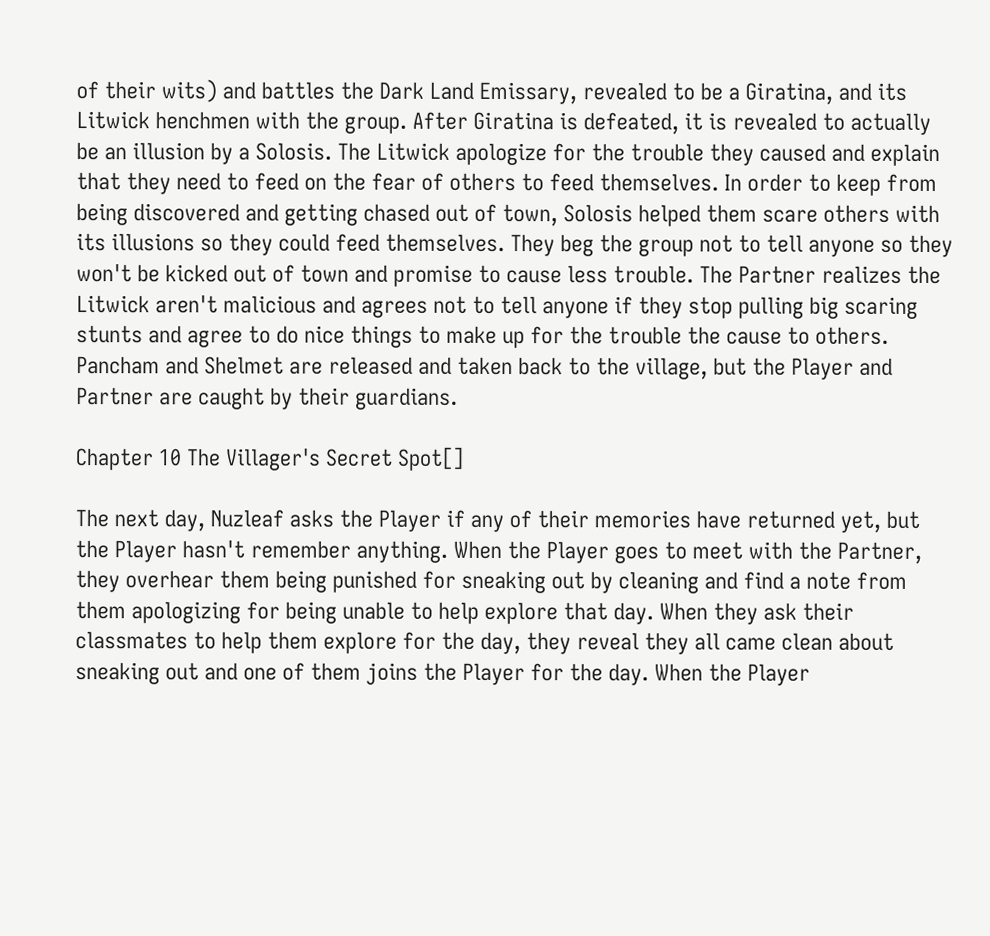of their wits) and battles the Dark Land Emissary, revealed to be a Giratina, and its Litwick henchmen with the group. After Giratina is defeated, it is revealed to actually be an illusion by a Solosis. The Litwick apologize for the trouble they caused and explain that they need to feed on the fear of others to feed themselves. In order to keep from being discovered and getting chased out of town, Solosis helped them scare others with its illusions so they could feed themselves. They beg the group not to tell anyone so they won't be kicked out of town and promise to cause less trouble. The Partner realizes the Litwick aren't malicious and agrees not to tell anyone if they stop pulling big scaring stunts and agree to do nice things to make up for the trouble the cause to others. Pancham and Shelmet are released and taken back to the village, but the Player and Partner are caught by their guardians.

Chapter 10 The Villager's Secret Spot[]

The next day, Nuzleaf asks the Player if any of their memories have returned yet, but the Player hasn't remember anything. When the Player goes to meet with the Partner, they overhear them being punished for sneaking out by cleaning and find a note from them apologizing for being unable to help explore that day. When they ask their classmates to help them explore for the day, they reveal they all came clean about sneaking out and one of them joins the Player for the day. When the Player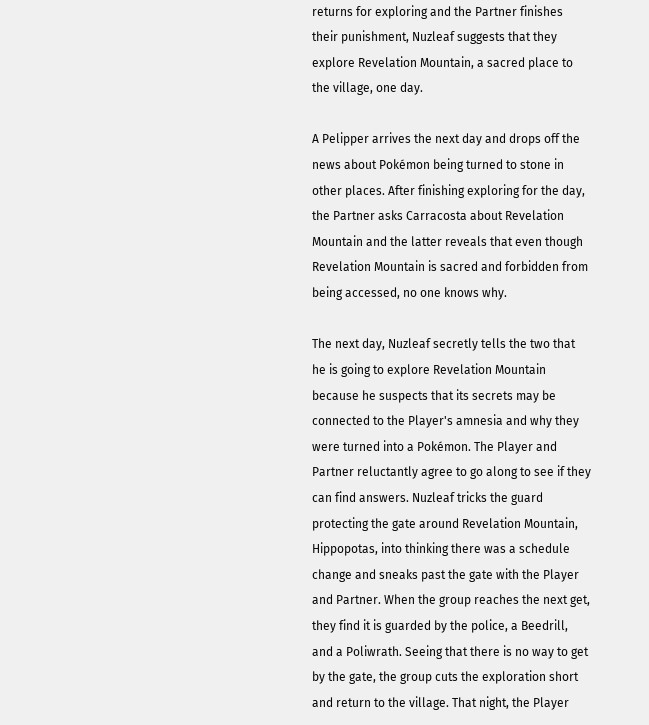returns for exploring and the Partner finishes their punishment, Nuzleaf suggests that they explore Revelation Mountain, a sacred place to the village, one day.

A Pelipper arrives the next day and drops off the news about Pokémon being turned to stone in other places. After finishing exploring for the day, the Partner asks Carracosta about Revelation Mountain and the latter reveals that even though Revelation Mountain is sacred and forbidden from being accessed, no one knows why.

The next day, Nuzleaf secretly tells the two that he is going to explore Revelation Mountain because he suspects that its secrets may be connected to the Player's amnesia and why they were turned into a Pokémon. The Player and Partner reluctantly agree to go along to see if they can find answers. Nuzleaf tricks the guard protecting the gate around Revelation Mountain, Hippopotas, into thinking there was a schedule change and sneaks past the gate with the Player and Partner. When the group reaches the next get, they find it is guarded by the police, a Beedrill, and a Poliwrath. Seeing that there is no way to get by the gate, the group cuts the exploration short and return to the village. That night, the Player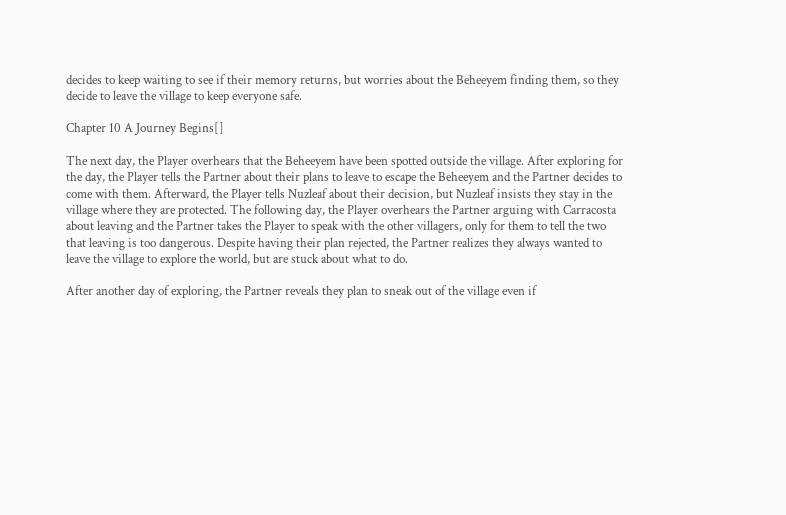decides to keep waiting to see if their memory returns, but worries about the Beheeyem finding them, so they decide to leave the village to keep everyone safe.

Chapter 10 A Journey Begins[]

The next day, the Player overhears that the Beheeyem have been spotted outside the village. After exploring for the day, the Player tells the Partner about their plans to leave to escape the Beheeyem and the Partner decides to come with them. Afterward, the Player tells Nuzleaf about their decision, but Nuzleaf insists they stay in the village where they are protected. The following day, the Player overhears the Partner arguing with Carracosta about leaving and the Partner takes the Player to speak with the other villagers, only for them to tell the two that leaving is too dangerous. Despite having their plan rejected, the Partner realizes they always wanted to leave the village to explore the world, but are stuck about what to do.

After another day of exploring, the Partner reveals they plan to sneak out of the village even if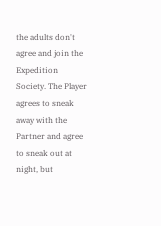the adults don't agree and join the Expedition Society. The Player agrees to sneak away with the Partner and agree to sneak out at night, but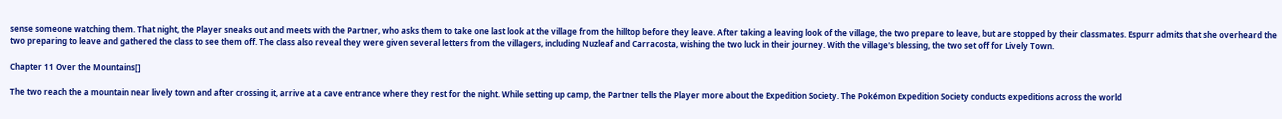sense someone watching them. That night, the Player sneaks out and meets with the Partner, who asks them to take one last look at the village from the hilltop before they leave. After taking a leaving look of the village, the two prepare to leave, but are stopped by their classmates. Espurr admits that she overheard the two preparing to leave and gathered the class to see them off. The class also reveal they were given several letters from the villagers, including Nuzleaf and Carracosta, wishing the two luck in their journey. With the village's blessing, the two set off for Lively Town.

Chapter 11 Over the Mountains[]

The two reach the a mountain near lively town and after crossing it, arrive at a cave entrance where they rest for the night. While setting up camp, the Partner tells the Player more about the Expedition Society. The Pokémon Expedition Society conducts expeditions across the world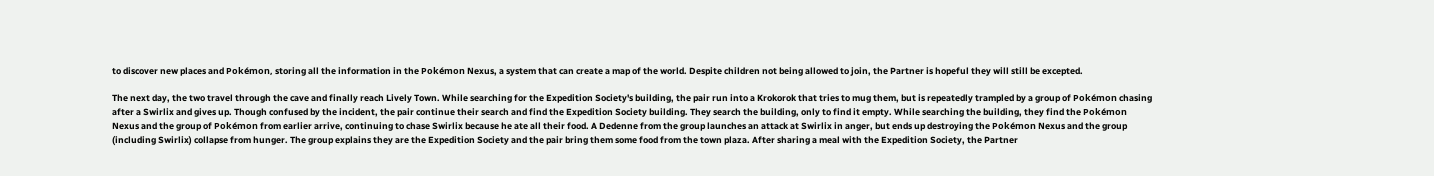to discover new places and Pokémon, storing all the information in the Pokémon Nexus, a system that can create a map of the world. Despite children not being allowed to join, the Partner is hopeful they will still be excepted.

The next day, the two travel through the cave and finally reach Lively Town. While searching for the Expedition Society's building, the pair run into a Krokorok that tries to mug them, but is repeatedly trampled by a group of Pokémon chasing after a Swirlix and gives up. Though confused by the incident, the pair continue their search and find the Expedition Society building. They search the building, only to find it empty. While searching the building, they find the Pokémon Nexus and the group of Pokémon from earlier arrive, continuing to chase Swirlix because he ate all their food. A Dedenne from the group launches an attack at Swirlix in anger, but ends up destroying the Pokémon Nexus and the group (including Swirlix) collapse from hunger. The group explains they are the Expedition Society and the pair bring them some food from the town plaza. After sharing a meal with the Expedition Society, the Partner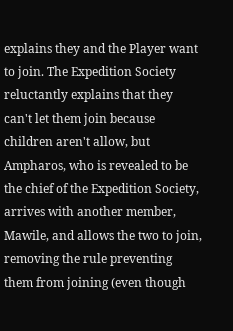explains they and the Player want to join. The Expedition Society reluctantly explains that they can't let them join because children aren't allow, but Ampharos, who is revealed to be the chief of the Expedition Society, arrives with another member, Mawile, and allows the two to join, removing the rule preventing them from joining (even though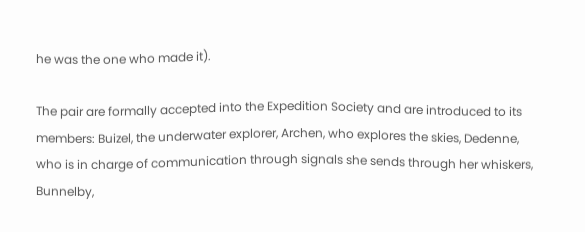he was the one who made it).

The pair are formally accepted into the Expedition Society and are introduced to its members: Buizel, the underwater explorer, Archen, who explores the skies, Dedenne, who is in charge of communication through signals she sends through her whiskers, Bunnelby,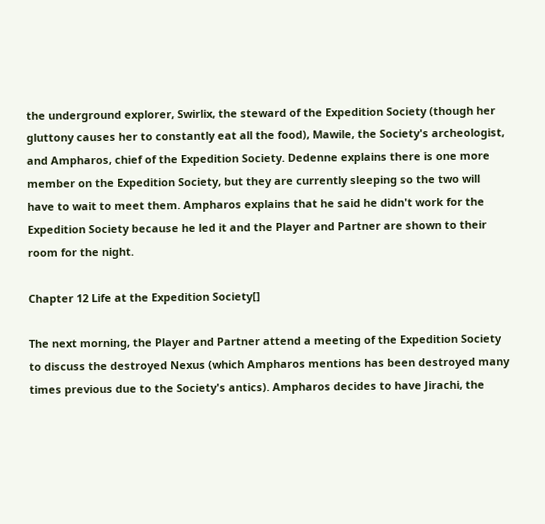the underground explorer, Swirlix, the steward of the Expedition Society (though her gluttony causes her to constantly eat all the food), Mawile, the Society's archeologist, and Ampharos, chief of the Expedition Society. Dedenne explains there is one more member on the Expedition Society, but they are currently sleeping so the two will have to wait to meet them. Ampharos explains that he said he didn't work for the Expedition Society because he led it and the Player and Partner are shown to their room for the night.

Chapter 12 Life at the Expedition Society[]

The next morning, the Player and Partner attend a meeting of the Expedition Society to discuss the destroyed Nexus (which Ampharos mentions has been destroyed many times previous due to the Society's antics). Ampharos decides to have Jirachi, the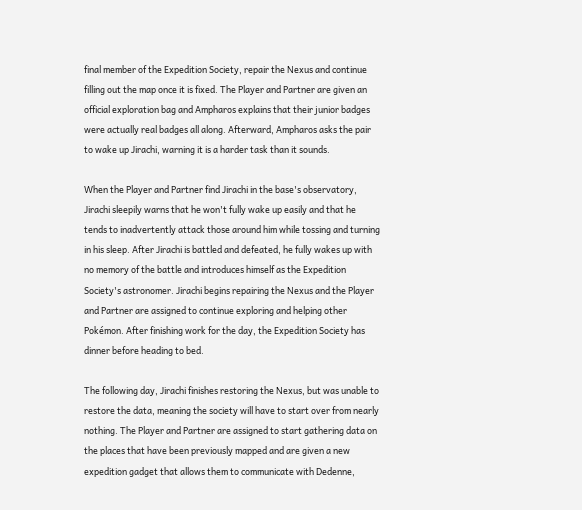final member of the Expedition Society, repair the Nexus and continue filling out the map once it is fixed. The Player and Partner are given an official exploration bag and Ampharos explains that their junior badges were actually real badges all along. Afterward, Ampharos asks the pair to wake up Jirachi, warning it is a harder task than it sounds.

When the Player and Partner find Jirachi in the base's observatory, Jirachi sleepily warns that he won't fully wake up easily and that he tends to inadvertently attack those around him while tossing and turning in his sleep. After Jirachi is battled and defeated, he fully wakes up with no memory of the battle and introduces himself as the Expedition Society's astronomer. Jirachi begins repairing the Nexus and the Player and Partner are assigned to continue exploring and helping other Pokémon. After finishing work for the day, the Expedition Society has dinner before heading to bed.

The following day, Jirachi finishes restoring the Nexus, but was unable to restore the data, meaning the society will have to start over from nearly nothing. The Player and Partner are assigned to start gathering data on the places that have been previously mapped and are given a new expedition gadget that allows them to communicate with Dedenne,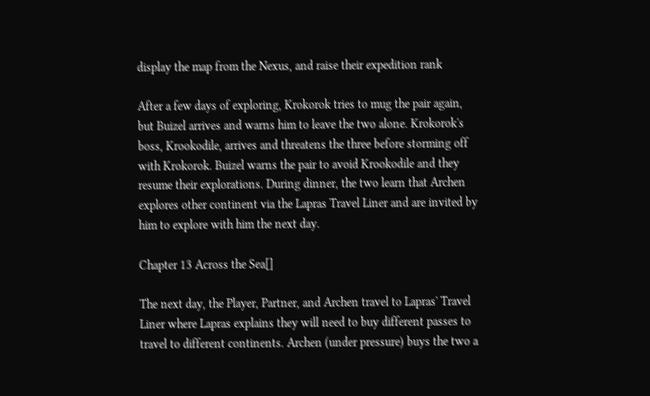display the map from the Nexus, and raise their expedition rank

After a few days of exploring, Krokorok tries to mug the pair again, but Buizel arrives and warns him to leave the two alone. Krokorok's boss, Krookodile, arrives and threatens the three before storming off with Krokorok. Buizel warns the pair to avoid Krookodile and they resume their explorations. During dinner, the two learn that Archen explores other continent via the Lapras Travel Liner and are invited by him to explore with him the next day.

Chapter 13 Across the Sea[]

The next day, the Player, Partner, and Archen travel to Lapras' Travel Liner where Lapras explains they will need to buy different passes to travel to different continents. Archen (under pressure) buys the two a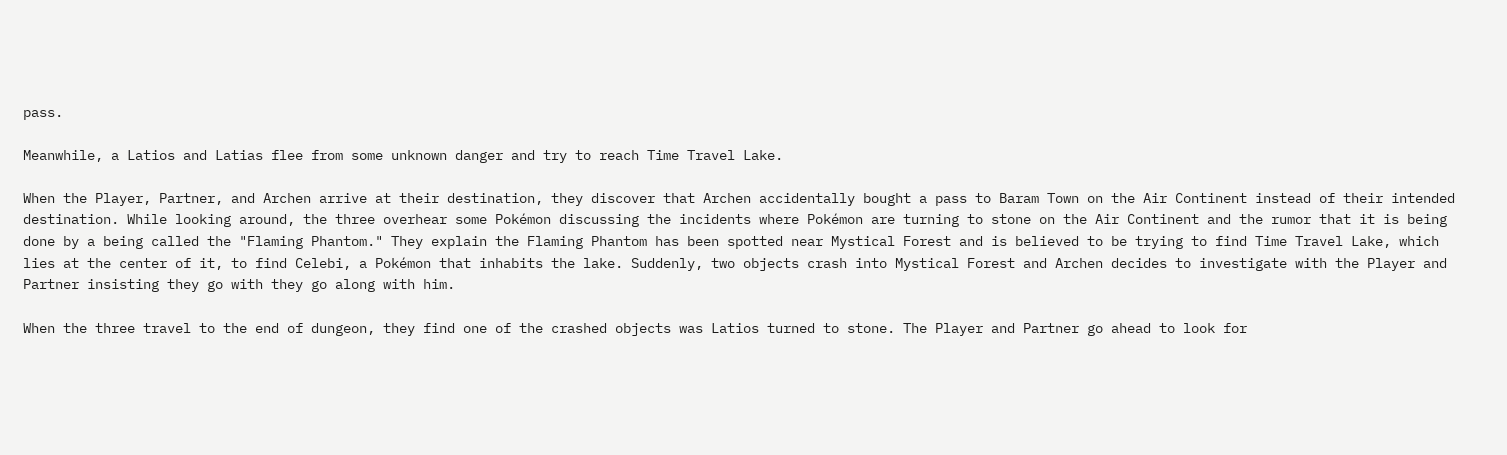pass.

Meanwhile, a Latios and Latias flee from some unknown danger and try to reach Time Travel Lake.

When the Player, Partner, and Archen arrive at their destination, they discover that Archen accidentally bought a pass to Baram Town on the Air Continent instead of their intended destination. While looking around, the three overhear some Pokémon discussing the incidents where Pokémon are turning to stone on the Air Continent and the rumor that it is being done by a being called the "Flaming Phantom." They explain the Flaming Phantom has been spotted near Mystical Forest and is believed to be trying to find Time Travel Lake, which lies at the center of it, to find Celebi, a Pokémon that inhabits the lake. Suddenly, two objects crash into Mystical Forest and Archen decides to investigate with the Player and Partner insisting they go with they go along with him.

When the three travel to the end of dungeon, they find one of the crashed objects was Latios turned to stone. The Player and Partner go ahead to look for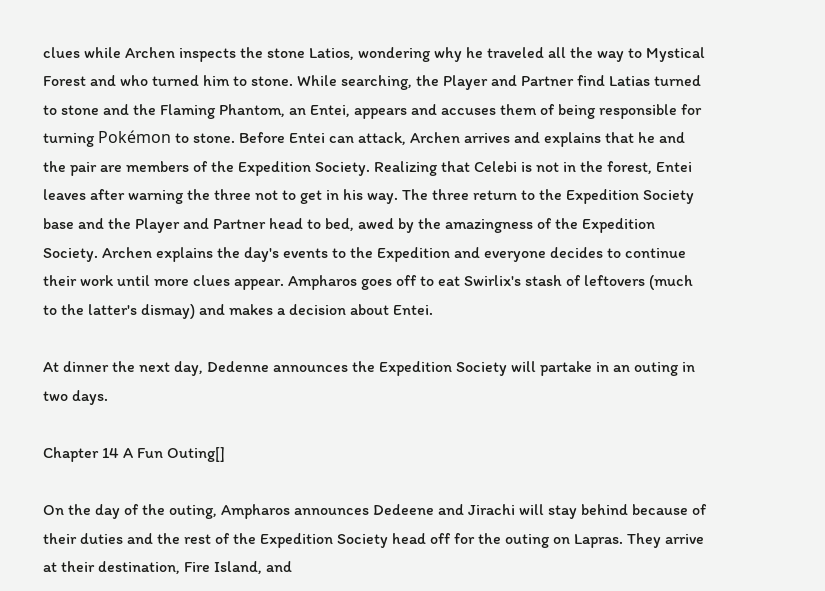clues while Archen inspects the stone Latios, wondering why he traveled all the way to Mystical Forest and who turned him to stone. While searching, the Player and Partner find Latias turned to stone and the Flaming Phantom, an Entei, appears and accuses them of being responsible for turning Pokémon to stone. Before Entei can attack, Archen arrives and explains that he and the pair are members of the Expedition Society. Realizing that Celebi is not in the forest, Entei leaves after warning the three not to get in his way. The three return to the Expedition Society base and the Player and Partner head to bed, awed by the amazingness of the Expedition Society. Archen explains the day's events to the Expedition and everyone decides to continue their work until more clues appear. Ampharos goes off to eat Swirlix's stash of leftovers (much to the latter's dismay) and makes a decision about Entei.

At dinner the next day, Dedenne announces the Expedition Society will partake in an outing in two days.

Chapter 14 A Fun Outing[]

On the day of the outing, Ampharos announces Dedeene and Jirachi will stay behind because of their duties and the rest of the Expedition Society head off for the outing on Lapras. They arrive at their destination, Fire Island, and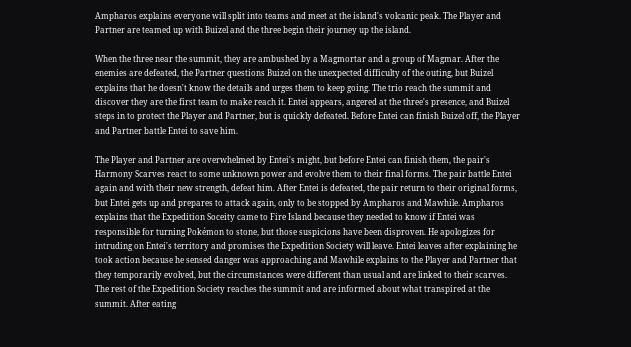Ampharos explains everyone will split into teams and meet at the island's volcanic peak. The Player and Partner are teamed up with Buizel and the three begin their journey up the island.

When the three near the summit, they are ambushed by a Magmortar and a group of Magmar. After the enemies are defeated, the Partner questions Buizel on the unexpected difficulty of the outing, but Buizel explains that he doesn't know the details and urges them to keep going. The trio reach the summit and discover they are the first team to make reach it. Entei appears, angered at the three's presence, and Buizel steps in to protect the Player and Partner, but is quickly defeated. Before Entei can finish Buizel off, the Player and Partner battle Entei to save him.

The Player and Partner are overwhelmed by Entei's might, but before Entei can finish them, the pair's Harmony Scarves react to some unknown power and evolve them to their final forms. The pair battle Entei again and with their new strength, defeat him. After Entei is defeated, the pair return to their original forms, but Entei gets up and prepares to attack again, only to be stopped by Ampharos and Mawhile. Ampharos explains that the Expedition Soceity came to Fire Island because they needed to know if Entei was responsible for turning Pokémon to stone, but those suspicions have been disproven. He apologizes for intruding on Entei's territory and promises the Expedition Society will leave. Entei leaves after explaining he took action because he sensed danger was approaching and Mawhile explains to the Player and Partner that they temporarily evolved, but the circumstances were different than usual and are linked to their scarves. The rest of the Expedition Society reaches the summit and are informed about what transpired at the summit. After eating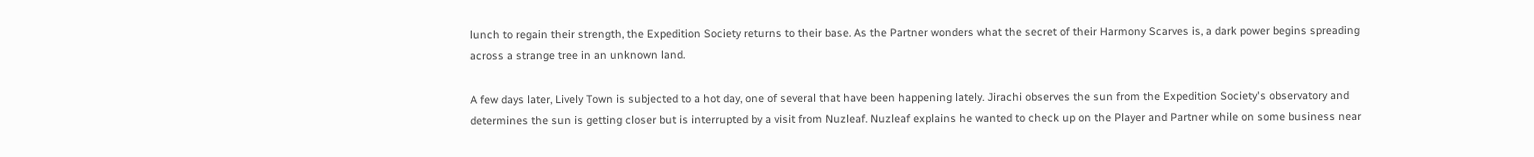lunch to regain their strength, the Expedition Society returns to their base. As the Partner wonders what the secret of their Harmony Scarves is, a dark power begins spreading across a strange tree in an unknown land.

A few days later, Lively Town is subjected to a hot day, one of several that have been happening lately. Jirachi observes the sun from the Expedition Society's observatory and determines the sun is getting closer but is interrupted by a visit from Nuzleaf. Nuzleaf explains he wanted to check up on the Player and Partner while on some business near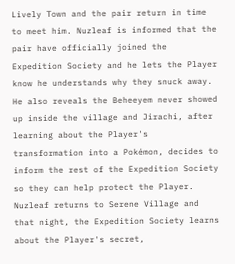Lively Town and the pair return in time to meet him. Nuzleaf is informed that the pair have officially joined the Expedition Society and he lets the Player know he understands why they snuck away. He also reveals the Beheeyem never showed up inside the village and Jirachi, after learning about the Player's transformation into a Pokémon, decides to inform the rest of the Expedition Society so they can help protect the Player. Nuzleaf returns to Serene Village and that night, the Expedition Society learns about the Player's secret,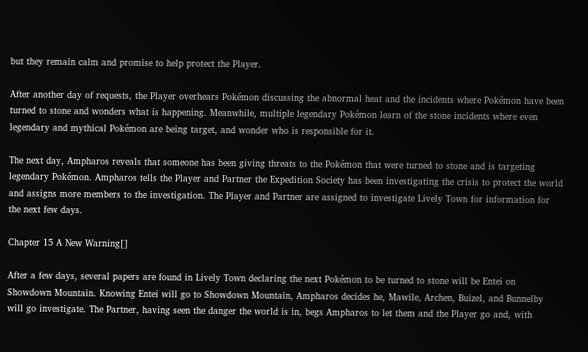but they remain calm and promise to help protect the Player.

After another day of requests, the Player overhears Pokémon discussing the abnormal heat and the incidents where Pokémon have been turned to stone and wonders what is happening. Meanwhile, multiple legendary Pokémon learn of the stone incidents where even legendary and mythical Pokémon are being target, and wonder who is responsible for it.

The next day, Ampharos reveals that someone has been giving threats to the Pokémon that were turned to stone and is targeting legendary Pokémon. Ampharos tells the Player and Partner the Expedition Society has been investigating the crisis to protect the world and assigns more members to the investigation. The Player and Partner are assigned to investigate Lively Town for information for the next few days.

Chapter 15 A New Warning[]

After a few days, several papers are found in Lively Town declaring the next Pokémon to be turned to stone will be Entei on Showdown Mountain. Knowing Entei will go to Showdown Mountain, Ampharos decides he, Mawile, Archen, Buizel, and Bunnelby will go investigate. The Partner, having seen the danger the world is in, begs Ampharos to let them and the Player go and, with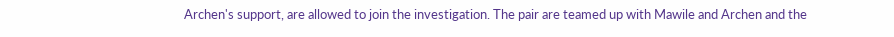Archen's support, are allowed to join the investigation. The pair are teamed up with Mawile and Archen and the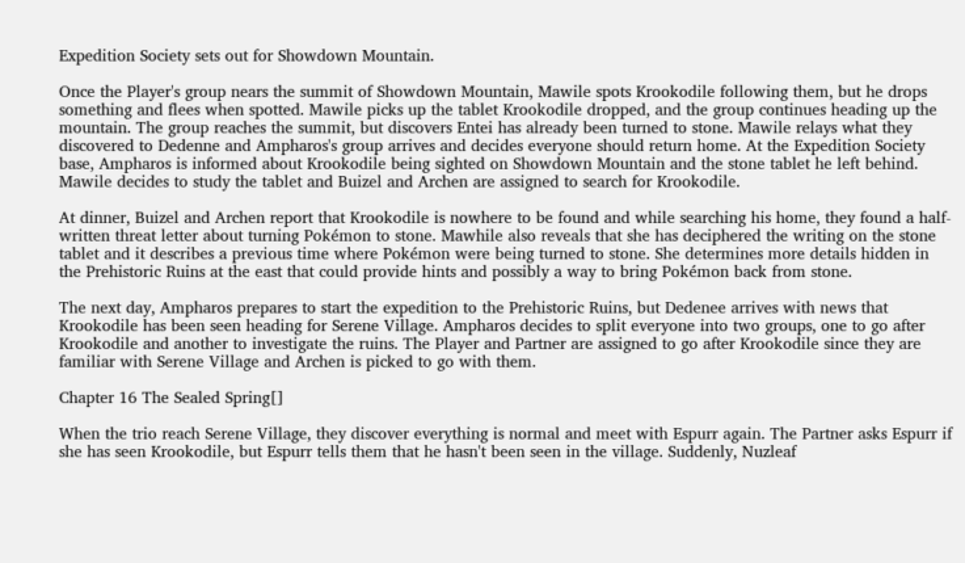Expedition Society sets out for Showdown Mountain.

Once the Player's group nears the summit of Showdown Mountain, Mawile spots Krookodile following them, but he drops something and flees when spotted. Mawile picks up the tablet Krookodile dropped, and the group continues heading up the mountain. The group reaches the summit, but discovers Entei has already been turned to stone. Mawile relays what they discovered to Dedenne and Ampharos's group arrives and decides everyone should return home. At the Expedition Society base, Ampharos is informed about Krookodile being sighted on Showdown Mountain and the stone tablet he left behind. Mawile decides to study the tablet and Buizel and Archen are assigned to search for Krookodile.

At dinner, Buizel and Archen report that Krookodile is nowhere to be found and while searching his home, they found a half-written threat letter about turning Pokémon to stone. Mawhile also reveals that she has deciphered the writing on the stone tablet and it describes a previous time where Pokémon were being turned to stone. She determines more details hidden in the Prehistoric Ruins at the east that could provide hints and possibly a way to bring Pokémon back from stone.

The next day, Ampharos prepares to start the expedition to the Prehistoric Ruins, but Dedenee arrives with news that Krookodile has been seen heading for Serene Village. Ampharos decides to split everyone into two groups, one to go after Krookodile and another to investigate the ruins. The Player and Partner are assigned to go after Krookodile since they are familiar with Serene Village and Archen is picked to go with them.

Chapter 16 The Sealed Spring[]

When the trio reach Serene Village, they discover everything is normal and meet with Espurr again. The Partner asks Espurr if she has seen Krookodile, but Espurr tells them that he hasn't been seen in the village. Suddenly, Nuzleaf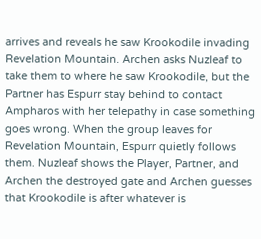arrives and reveals he saw Krookodile invading Revelation Mountain. Archen asks Nuzleaf to take them to where he saw Krookodile, but the Partner has Espurr stay behind to contact Ampharos with her telepathy in case something goes wrong. When the group leaves for Revelation Mountain, Espurr quietly follows them. Nuzleaf shows the Player, Partner, and Archen the destroyed gate and Archen guesses that Krookodile is after whatever is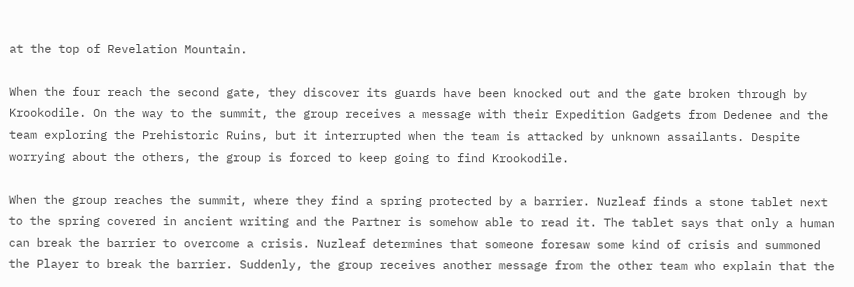at the top of Revelation Mountain.

When the four reach the second gate, they discover its guards have been knocked out and the gate broken through by Krookodile. On the way to the summit, the group receives a message with their Expedition Gadgets from Dedenee and the team exploring the Prehistoric Ruins, but it interrupted when the team is attacked by unknown assailants. Despite worrying about the others, the group is forced to keep going to find Krookodile.

When the group reaches the summit, where they find a spring protected by a barrier. Nuzleaf finds a stone tablet next to the spring covered in ancient writing and the Partner is somehow able to read it. The tablet says that only a human can break the barrier to overcome a crisis. Nuzleaf determines that someone foresaw some kind of crisis and summoned the Player to break the barrier. Suddenly, the group receives another message from the other team who explain that the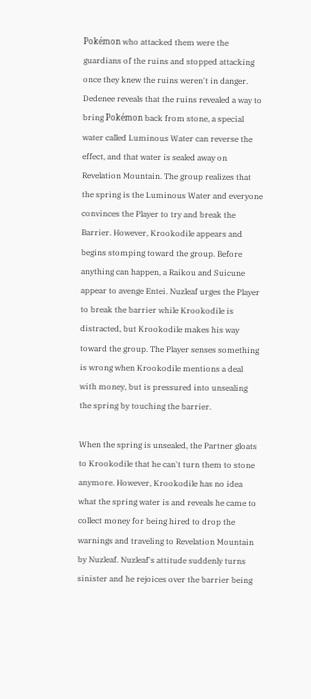Pokémon who attacked them were the guardians of the ruins and stopped attacking once they knew the ruins weren't in danger. Dedenee reveals that the ruins revealed a way to bring Pokémon back from stone, a special water called Luminous Water can reverse the effect, and that water is sealed away on Revelation Mountain. The group realizes that the spring is the Luminous Water and everyone convinces the Player to try and break the Barrier. However, Krookodile appears and begins stomping toward the group. Before anything can happen, a Raikou and Suicune appear to avenge Entei. Nuzleaf urges the Player to break the barrier while Krookodile is distracted, but Krookodile makes his way toward the group. The Player senses something is wrong when Krookodile mentions a deal with money, but is pressured into unsealing the spring by touching the barrier.

When the spring is unsealed, the Partner gloats to Krookodile that he can't turn them to stone anymore. However, Krookodile has no idea what the spring water is and reveals he came to collect money for being hired to drop the warnings and traveling to Revelation Mountain by Nuzleaf. Nuzleaf's attitude suddenly turns sinister and he rejoices over the barrier being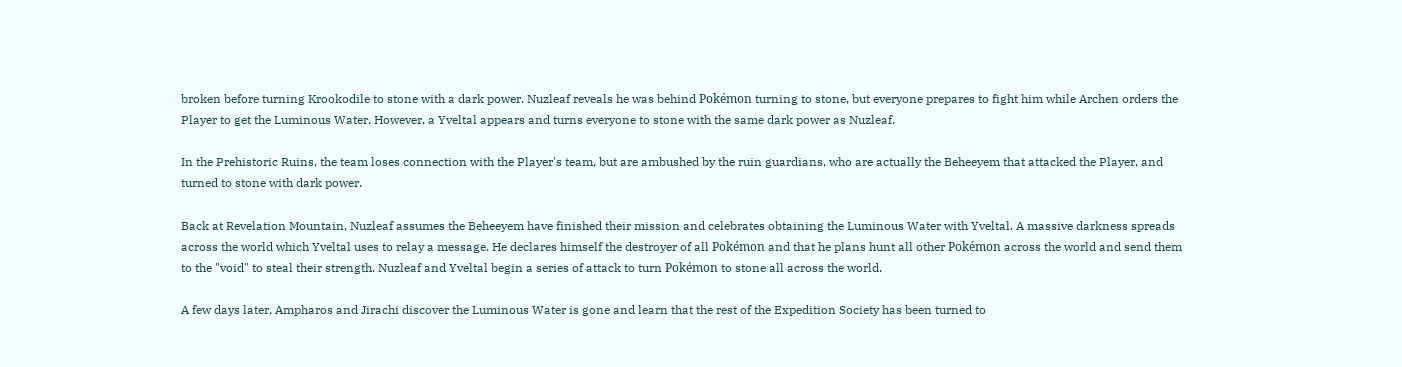broken before turning Krookodile to stone with a dark power. Nuzleaf reveals he was behind Pokémon turning to stone, but everyone prepares to fight him while Archen orders the Player to get the Luminous Water. However, a Yveltal appears and turns everyone to stone with the same dark power as Nuzleaf.

In the Prehistoric Ruins, the team loses connection with the Player's team, but are ambushed by the ruin guardians, who are actually the Beheeyem that attacked the Player, and turned to stone with dark power.

Back at Revelation Mountain, Nuzleaf assumes the Beheeyem have finished their mission and celebrates obtaining the Luminous Water with Yveltal. A massive darkness spreads across the world which Yveltal uses to relay a message. He declares himself the destroyer of all Pokémon and that he plans hunt all other Pokémon across the world and send them to the "void" to steal their strength. Nuzleaf and Yveltal begin a series of attack to turn Pokémon to stone all across the world.

A few days later, Ampharos and Jirachi discover the Luminous Water is gone and learn that the rest of the Expedition Society has been turned to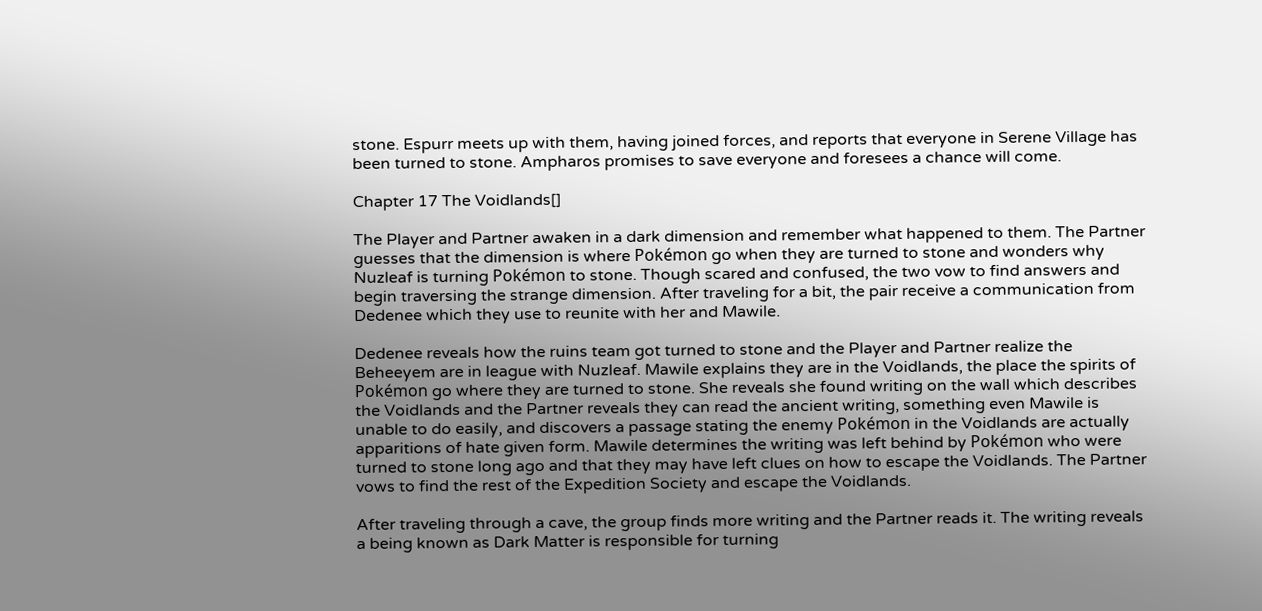stone. Espurr meets up with them, having joined forces, and reports that everyone in Serene Village has been turned to stone. Ampharos promises to save everyone and foresees a chance will come.

Chapter 17 The Voidlands[]

The Player and Partner awaken in a dark dimension and remember what happened to them. The Partner guesses that the dimension is where Pokémon go when they are turned to stone and wonders why Nuzleaf is turning Pokémon to stone. Though scared and confused, the two vow to find answers and begin traversing the strange dimension. After traveling for a bit, the pair receive a communication from Dedenee which they use to reunite with her and Mawile.

Dedenee reveals how the ruins team got turned to stone and the Player and Partner realize the Beheeyem are in league with Nuzleaf. Mawile explains they are in the Voidlands, the place the spirits of Pokémon go where they are turned to stone. She reveals she found writing on the wall which describes the Voidlands and the Partner reveals they can read the ancient writing, something even Mawile is unable to do easily, and discovers a passage stating the enemy Pokémon in the Voidlands are actually apparitions of hate given form. Mawile determines the writing was left behind by Pokémon who were turned to stone long ago and that they may have left clues on how to escape the Voidlands. The Partner vows to find the rest of the Expedition Society and escape the Voidlands.

After traveling through a cave, the group finds more writing and the Partner reads it. The writing reveals a being known as Dark Matter is responsible for turning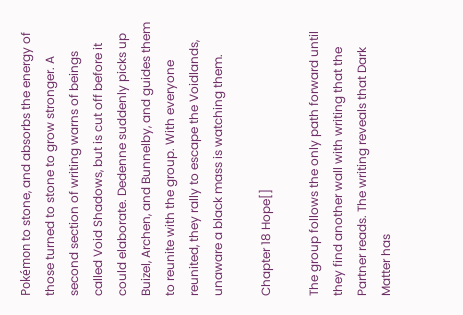Pokémon to stone, and absorbs the energy of those turned to stone to grow stronger. A second section of writing warns of beings called Void Shadows, but is cut off before it could elaborate. Dedenne suddenly picks up Buizel, Archen, and Bunnelby, and guides them to reunite with the group. With everyone reunited, they rally to escape the Voidlands, unaware a black mass is watching them.

Chapter 18 Hope[]

The group follows the only path forward until they find another wall with writing that the Partner reads. The writing reveals that Dark Matter has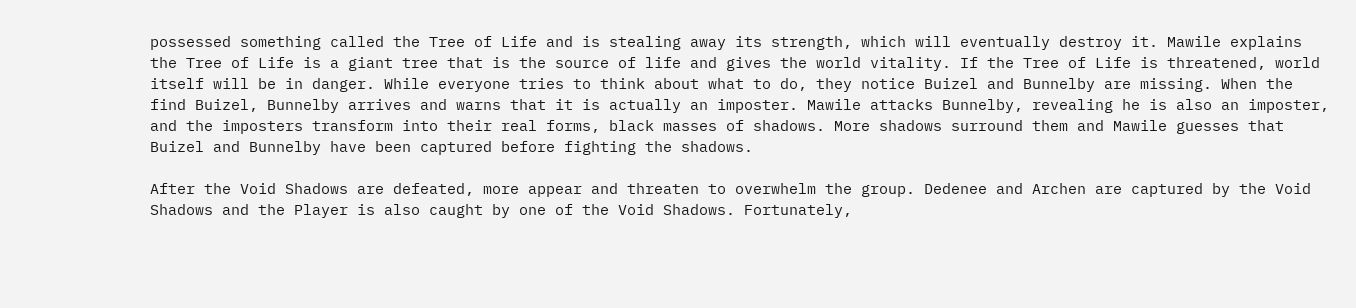possessed something called the Tree of Life and is stealing away its strength, which will eventually destroy it. Mawile explains the Tree of Life is a giant tree that is the source of life and gives the world vitality. If the Tree of Life is threatened, world itself will be in danger. While everyone tries to think about what to do, they notice Buizel and Bunnelby are missing. When the find Buizel, Bunnelby arrives and warns that it is actually an imposter. Mawile attacks Bunnelby, revealing he is also an imposter, and the imposters transform into their real forms, black masses of shadows. More shadows surround them and Mawile guesses that Buizel and Bunnelby have been captured before fighting the shadows.

After the Void Shadows are defeated, more appear and threaten to overwhelm the group. Dedenee and Archen are captured by the Void Shadows and the Player is also caught by one of the Void Shadows. Fortunately,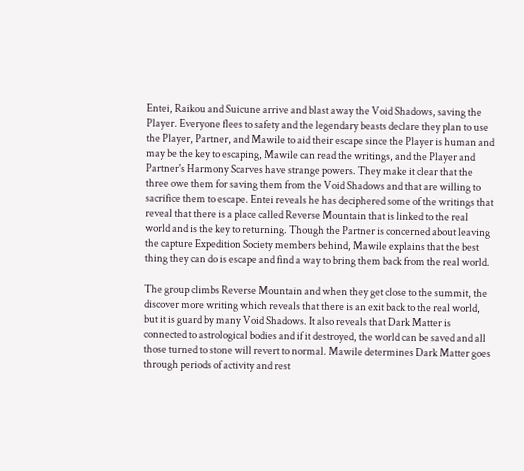Entei, Raikou and Suicune arrive and blast away the Void Shadows, saving the Player. Everyone flees to safety and the legendary beasts declare they plan to use the Player, Partner, and Mawile to aid their escape since the Player is human and may be the key to escaping, Mawile can read the writings, and the Player and Partner's Harmony Scarves have strange powers. They make it clear that the three owe them for saving them from the Void Shadows and that are willing to sacrifice them to escape. Entei reveals he has deciphered some of the writings that reveal that there is a place called Reverse Mountain that is linked to the real world and is the key to returning. Though the Partner is concerned about leaving the capture Expedition Society members behind, Mawile explains that the best thing they can do is escape and find a way to bring them back from the real world.

The group climbs Reverse Mountain and when they get close to the summit, the discover more writing which reveals that there is an exit back to the real world, but it is guard by many Void Shadows. It also reveals that Dark Matter is connected to astrological bodies and if it destroyed, the world can be saved and all those turned to stone will revert to normal. Mawile determines Dark Matter goes through periods of activity and rest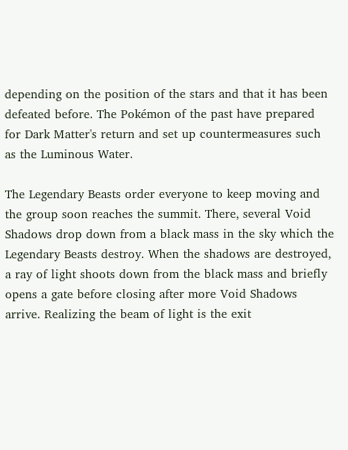depending on the position of the stars and that it has been defeated before. The Pokémon of the past have prepared for Dark Matter's return and set up countermeasures such as the Luminous Water.

The Legendary Beasts order everyone to keep moving and the group soon reaches the summit. There, several Void Shadows drop down from a black mass in the sky which the Legendary Beasts destroy. When the shadows are destroyed, a ray of light shoots down from the black mass and briefly opens a gate before closing after more Void Shadows arrive. Realizing the beam of light is the exit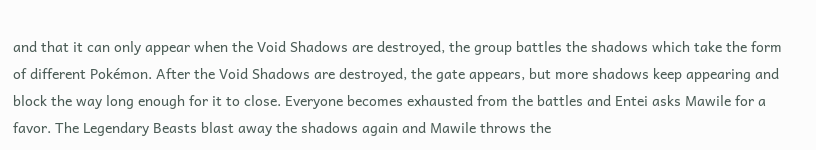and that it can only appear when the Void Shadows are destroyed, the group battles the shadows which take the form of different Pokémon. After the Void Shadows are destroyed, the gate appears, but more shadows keep appearing and block the way long enough for it to close. Everyone becomes exhausted from the battles and Entei asks Mawile for a favor. The Legendary Beasts blast away the shadows again and Mawile throws the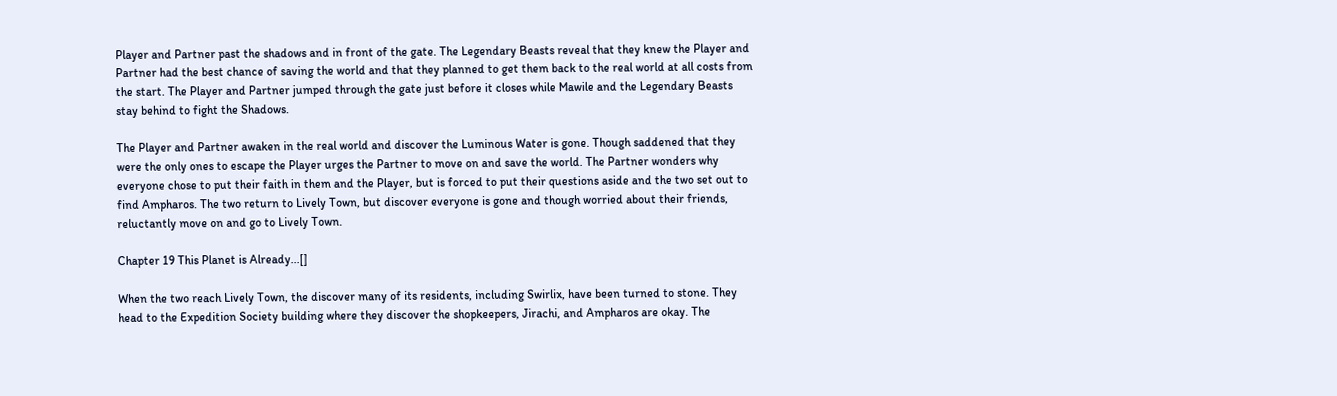Player and Partner past the shadows and in front of the gate. The Legendary Beasts reveal that they knew the Player and Partner had the best chance of saving the world and that they planned to get them back to the real world at all costs from the start. The Player and Partner jumped through the gate just before it closes while Mawile and the Legendary Beasts stay behind to fight the Shadows.

The Player and Partner awaken in the real world and discover the Luminous Water is gone. Though saddened that they were the only ones to escape the Player urges the Partner to move on and save the world. The Partner wonders why everyone chose to put their faith in them and the Player, but is forced to put their questions aside and the two set out to find Ampharos. The two return to Lively Town, but discover everyone is gone and though worried about their friends, reluctantly move on and go to Lively Town.

Chapter 19 This Planet is Already...[]

When the two reach Lively Town, the discover many of its residents, including Swirlix, have been turned to stone. They head to the Expedition Society building where they discover the shopkeepers, Jirachi, and Ampharos are okay. The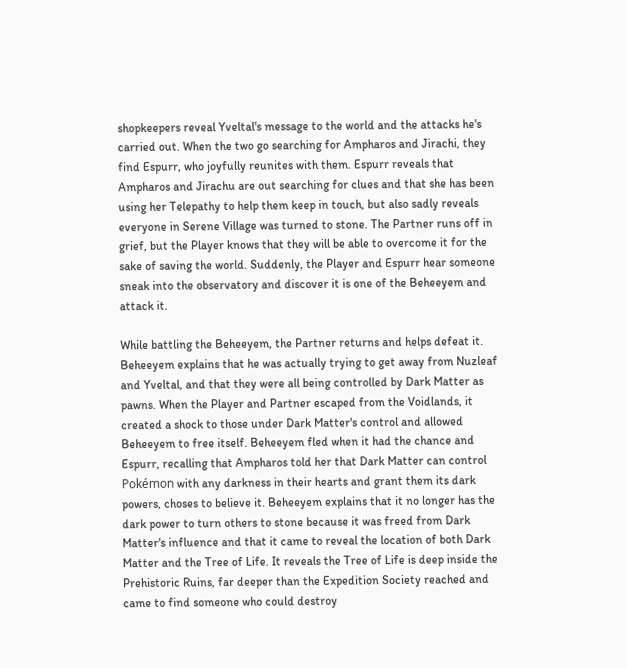shopkeepers reveal Yveltal's message to the world and the attacks he's carried out. When the two go searching for Ampharos and Jirachi, they find Espurr, who joyfully reunites with them. Espurr reveals that Ampharos and Jirachu are out searching for clues and that she has been using her Telepathy to help them keep in touch, but also sadly reveals everyone in Serene Village was turned to stone. The Partner runs off in grief, but the Player knows that they will be able to overcome it for the sake of saving the world. Suddenly, the Player and Espurr hear someone sneak into the observatory and discover it is one of the Beheeyem and attack it.

While battling the Beheeyem, the Partner returns and helps defeat it. Beheeyem explains that he was actually trying to get away from Nuzleaf and Yveltal, and that they were all being controlled by Dark Matter as pawns. When the Player and Partner escaped from the Voidlands, it created a shock to those under Dark Matter's control and allowed Beheeyem to free itself. Beheeyem fled when it had the chance and Espurr, recalling that Ampharos told her that Dark Matter can control Pokémon with any darkness in their hearts and grant them its dark powers, choses to believe it. Beheeyem explains that it no longer has the dark power to turn others to stone because it was freed from Dark Matter's influence and that it came to reveal the location of both Dark Matter and the Tree of Life. It reveals the Tree of Life is deep inside the Prehistoric Ruins, far deeper than the Expedition Society reached and came to find someone who could destroy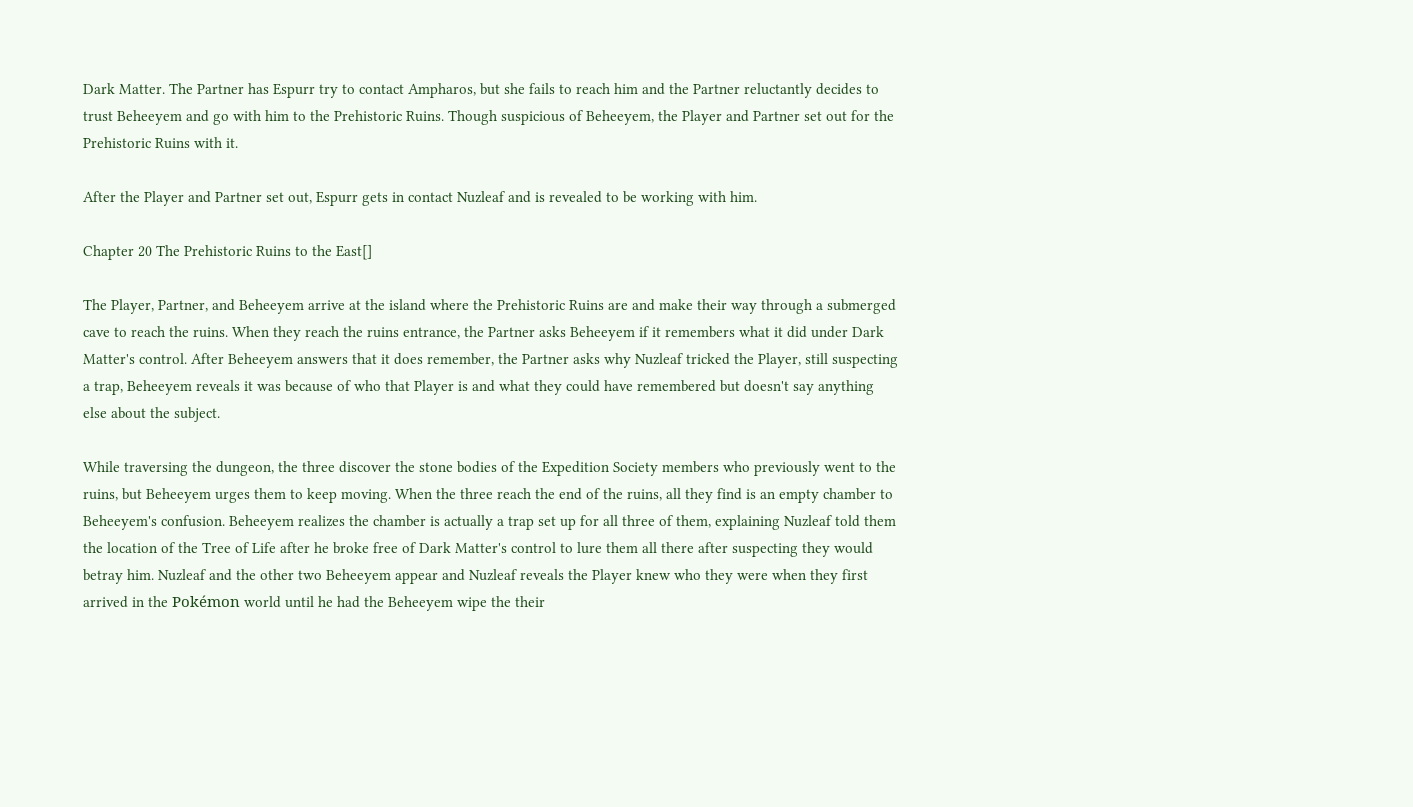Dark Matter. The Partner has Espurr try to contact Ampharos, but she fails to reach him and the Partner reluctantly decides to trust Beheeyem and go with him to the Prehistoric Ruins. Though suspicious of Beheeyem, the Player and Partner set out for the Prehistoric Ruins with it.

After the Player and Partner set out, Espurr gets in contact Nuzleaf and is revealed to be working with him.

Chapter 20 The Prehistoric Ruins to the East[]

The Player, Partner, and Beheeyem arrive at the island where the Prehistoric Ruins are and make their way through a submerged cave to reach the ruins. When they reach the ruins entrance, the Partner asks Beheeyem if it remembers what it did under Dark Matter's control. After Beheeyem answers that it does remember, the Partner asks why Nuzleaf tricked the Player, still suspecting a trap, Beheeyem reveals it was because of who that Player is and what they could have remembered but doesn't say anything else about the subject.

While traversing the dungeon, the three discover the stone bodies of the Expedition Society members who previously went to the ruins, but Beheeyem urges them to keep moving. When the three reach the end of the ruins, all they find is an empty chamber to Beheeyem's confusion. Beheeyem realizes the chamber is actually a trap set up for all three of them, explaining Nuzleaf told them the location of the Tree of Life after he broke free of Dark Matter's control to lure them all there after suspecting they would betray him. Nuzleaf and the other two Beheeyem appear and Nuzleaf reveals the Player knew who they were when they first arrived in the Pokémon world until he had the Beheeyem wipe the their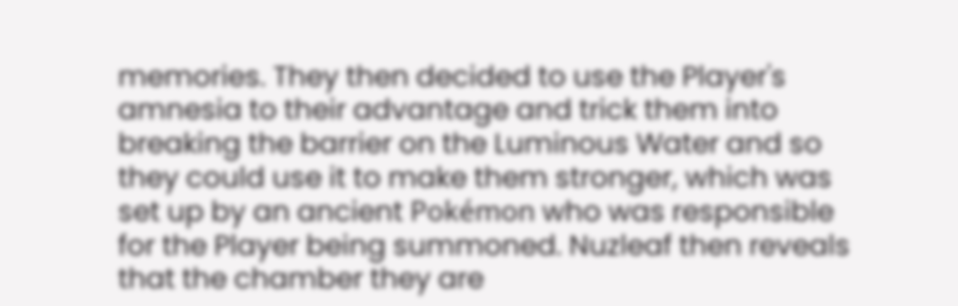memories. They then decided to use the Player's amnesia to their advantage and trick them into breaking the barrier on the Luminous Water and so they could use it to make them stronger, which was set up by an ancient Pokémon who was responsible for the Player being summoned. Nuzleaf then reveals that the chamber they are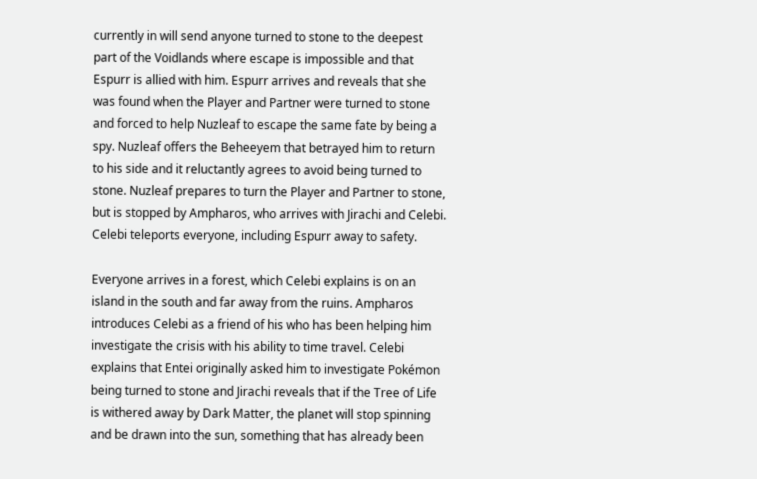currently in will send anyone turned to stone to the deepest part of the Voidlands where escape is impossible and that Espurr is allied with him. Espurr arrives and reveals that she was found when the Player and Partner were turned to stone and forced to help Nuzleaf to escape the same fate by being a spy. Nuzleaf offers the Beheeyem that betrayed him to return to his side and it reluctantly agrees to avoid being turned to stone. Nuzleaf prepares to turn the Player and Partner to stone, but is stopped by Ampharos, who arrives with Jirachi and Celebi. Celebi teleports everyone, including Espurr away to safety.

Everyone arrives in a forest, which Celebi explains is on an island in the south and far away from the ruins. Ampharos introduces Celebi as a friend of his who has been helping him investigate the crisis with his ability to time travel. Celebi explains that Entei originally asked him to investigate Pokémon being turned to stone and Jirachi reveals that if the Tree of Life is withered away by Dark Matter, the planet will stop spinning and be drawn into the sun, something that has already been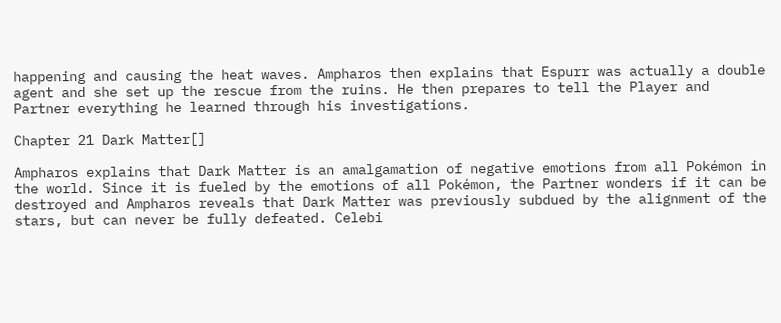happening and causing the heat waves. Ampharos then explains that Espurr was actually a double agent and she set up the rescue from the ruins. He then prepares to tell the Player and Partner everything he learned through his investigations.

Chapter 21 Dark Matter[]

Ampharos explains that Dark Matter is an amalgamation of negative emotions from all Pokémon in the world. Since it is fueled by the emotions of all Pokémon, the Partner wonders if it can be destroyed and Ampharos reveals that Dark Matter was previously subdued by the alignment of the stars, but can never be fully defeated. Celebi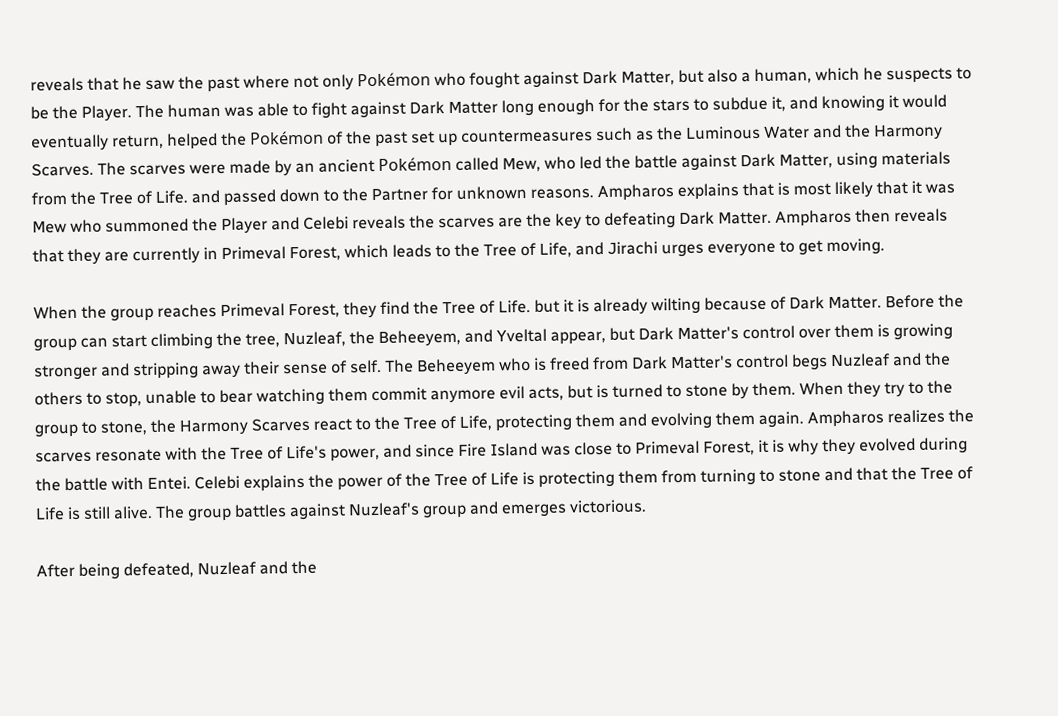reveals that he saw the past where not only Pokémon who fought against Dark Matter, but also a human, which he suspects to be the Player. The human was able to fight against Dark Matter long enough for the stars to subdue it, and knowing it would eventually return, helped the Pokémon of the past set up countermeasures such as the Luminous Water and the Harmony Scarves. The scarves were made by an ancient Pokémon called Mew, who led the battle against Dark Matter, using materials from the Tree of Life. and passed down to the Partner for unknown reasons. Ampharos explains that is most likely that it was Mew who summoned the Player and Celebi reveals the scarves are the key to defeating Dark Matter. Ampharos then reveals that they are currently in Primeval Forest, which leads to the Tree of Life, and Jirachi urges everyone to get moving.

When the group reaches Primeval Forest, they find the Tree of Life. but it is already wilting because of Dark Matter. Before the group can start climbing the tree, Nuzleaf, the Beheeyem, and Yveltal appear, but Dark Matter's control over them is growing stronger and stripping away their sense of self. The Beheeyem who is freed from Dark Matter's control begs Nuzleaf and the others to stop, unable to bear watching them commit anymore evil acts, but is turned to stone by them. When they try to the group to stone, the Harmony Scarves react to the Tree of Life, protecting them and evolving them again. Ampharos realizes the scarves resonate with the Tree of Life's power, and since Fire Island was close to Primeval Forest, it is why they evolved during the battle with Entei. Celebi explains the power of the Tree of Life is protecting them from turning to stone and that the Tree of Life is still alive. The group battles against Nuzleaf's group and emerges victorious.

After being defeated, Nuzleaf and the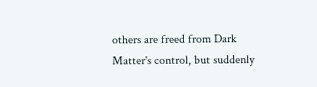others are freed from Dark Matter's control, but suddenly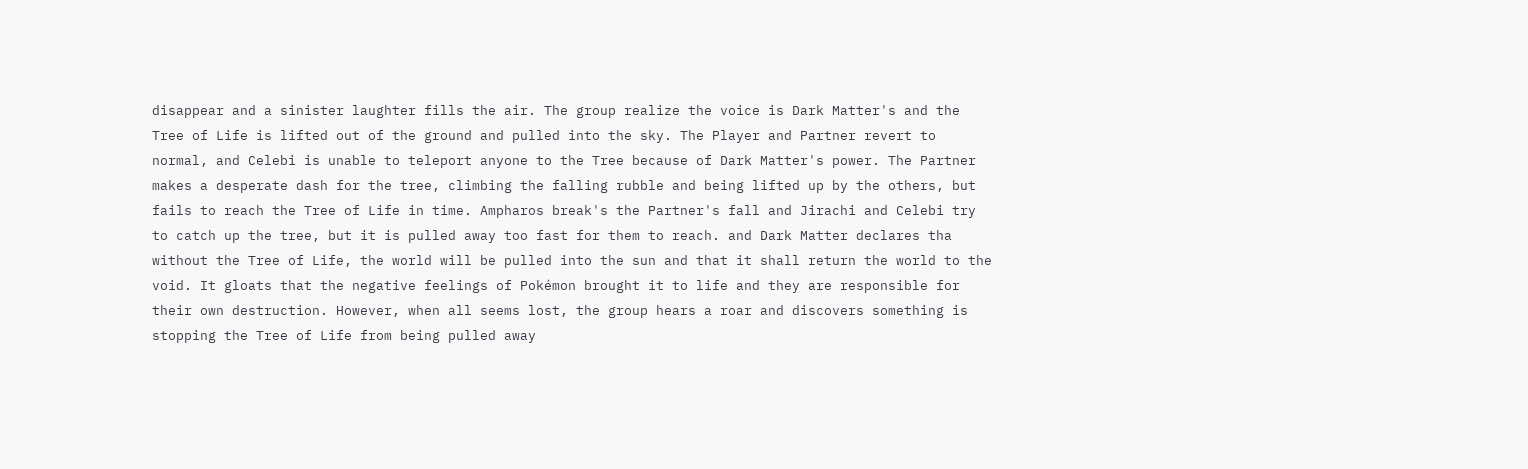disappear and a sinister laughter fills the air. The group realize the voice is Dark Matter's and the Tree of Life is lifted out of the ground and pulled into the sky. The Player and Partner revert to normal, and Celebi is unable to teleport anyone to the Tree because of Dark Matter's power. The Partner makes a desperate dash for the tree, climbing the falling rubble and being lifted up by the others, but fails to reach the Tree of Life in time. Ampharos break's the Partner's fall and Jirachi and Celebi try to catch up the tree, but it is pulled away too fast for them to reach. and Dark Matter declares tha without the Tree of Life, the world will be pulled into the sun and that it shall return the world to the void. It gloats that the negative feelings of Pokémon brought it to life and they are responsible for their own destruction. However, when all seems lost, the group hears a roar and discovers something is stopping the Tree of Life from being pulled away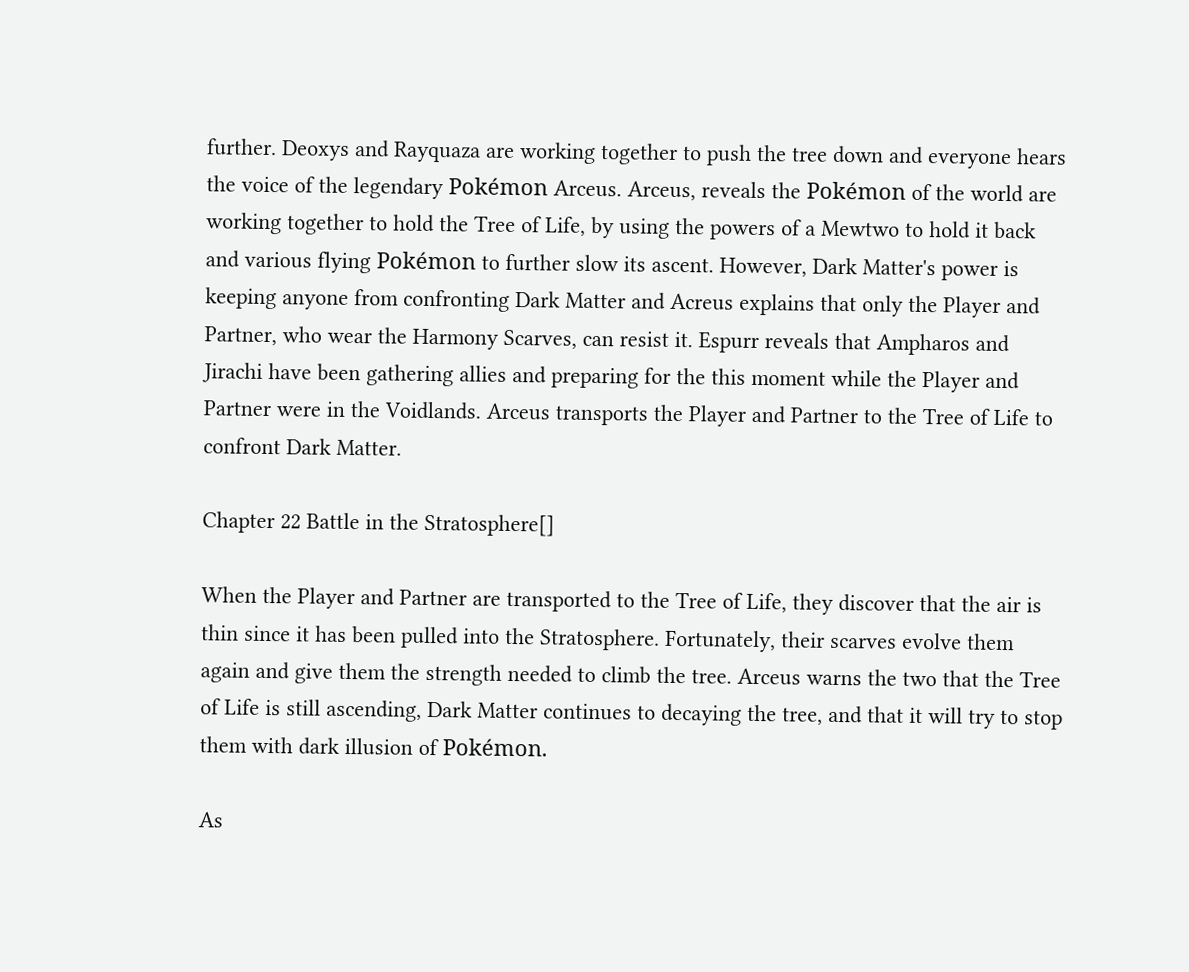further. Deoxys and Rayquaza are working together to push the tree down and everyone hears the voice of the legendary Pokémon Arceus. Arceus, reveals the Pokémon of the world are working together to hold the Tree of Life, by using the powers of a Mewtwo to hold it back and various flying Pokémon to further slow its ascent. However, Dark Matter's power is keeping anyone from confronting Dark Matter and Acreus explains that only the Player and Partner, who wear the Harmony Scarves, can resist it. Espurr reveals that Ampharos and Jirachi have been gathering allies and preparing for the this moment while the Player and Partner were in the Voidlands. Arceus transports the Player and Partner to the Tree of Life to confront Dark Matter.

Chapter 22 Battle in the Stratosphere[]

When the Player and Partner are transported to the Tree of Life, they discover that the air is thin since it has been pulled into the Stratosphere. Fortunately, their scarves evolve them again and give them the strength needed to climb the tree. Arceus warns the two that the Tree of Life is still ascending, Dark Matter continues to decaying the tree, and that it will try to stop them with dark illusion of Pokémon.

As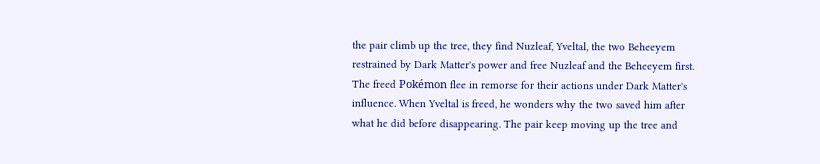the pair climb up the tree, they find Nuzleaf, Yveltal, the two Beheeyem restrained by Dark Matter's power and free Nuzleaf and the Beheeyem first. The freed Pokémon flee in remorse for their actions under Dark Matter's influence. When Yveltal is freed, he wonders why the two saved him after what he did before disappearing. The pair keep moving up the tree and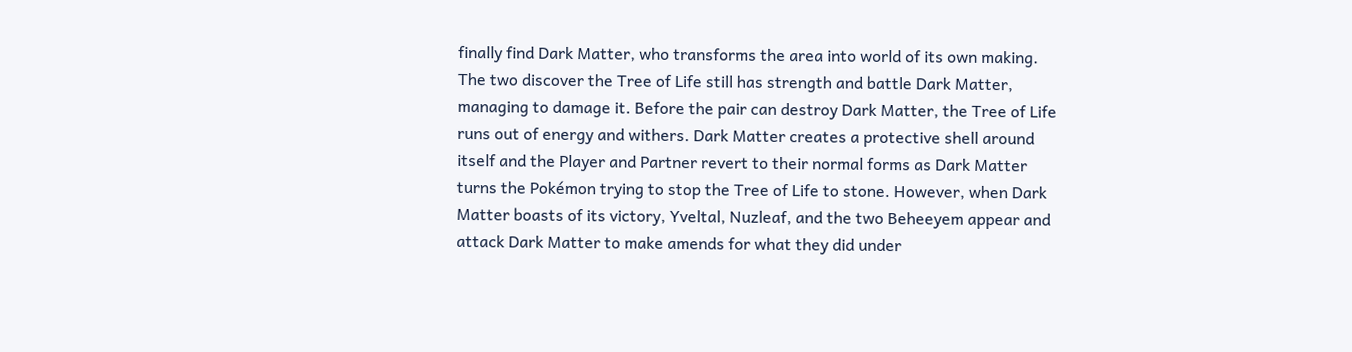finally find Dark Matter, who transforms the area into world of its own making. The two discover the Tree of Life still has strength and battle Dark Matter, managing to damage it. Before the pair can destroy Dark Matter, the Tree of Life runs out of energy and withers. Dark Matter creates a protective shell around itself and the Player and Partner revert to their normal forms as Dark Matter turns the Pokémon trying to stop the Tree of Life to stone. However, when Dark Matter boasts of its victory, Yveltal, Nuzleaf, and the two Beheeyem appear and attack Dark Matter to make amends for what they did under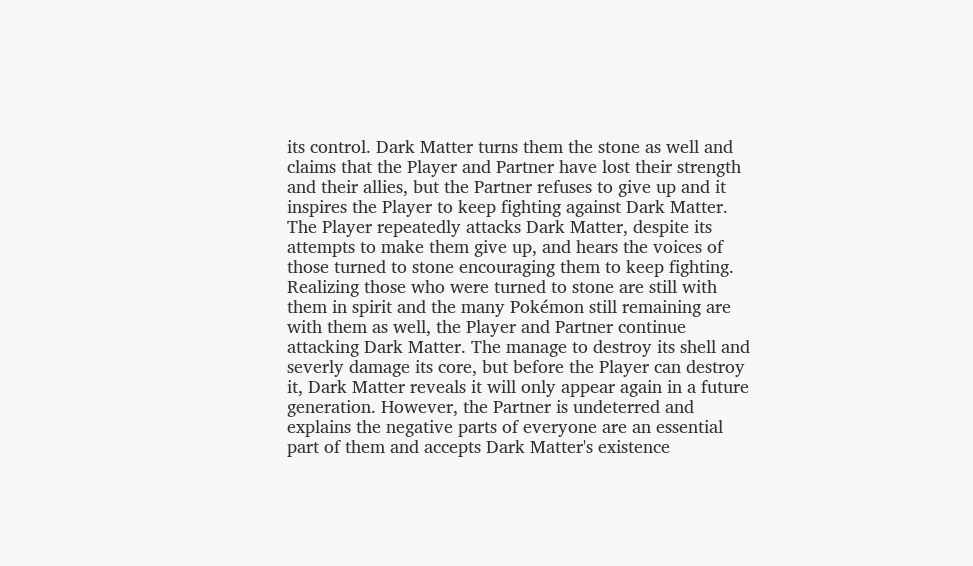its control. Dark Matter turns them the stone as well and claims that the Player and Partner have lost their strength and their allies, but the Partner refuses to give up and it inspires the Player to keep fighting against Dark Matter. The Player repeatedly attacks Dark Matter, despite its attempts to make them give up, and hears the voices of those turned to stone encouraging them to keep fighting. Realizing those who were turned to stone are still with them in spirit and the many Pokémon still remaining are with them as well, the Player and Partner continue attacking Dark Matter. The manage to destroy its shell and severly damage its core, but before the Player can destroy it, Dark Matter reveals it will only appear again in a future generation. However, the Partner is undeterred and explains the negative parts of everyone are an essential part of them and accepts Dark Matter's existence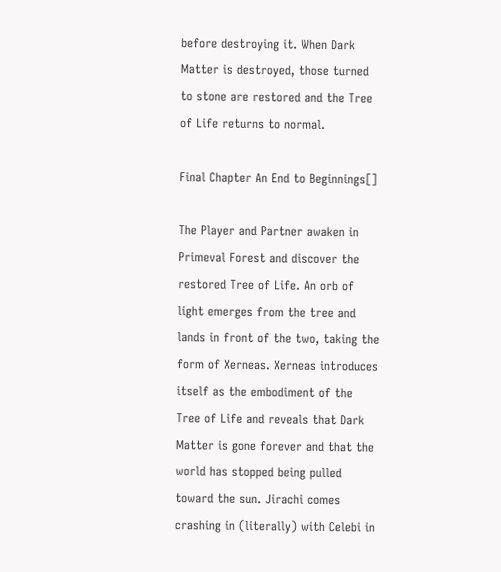before destroying it. When Dark Matter is destroyed, those turned to stone are restored and the Tree of Life returns to normal.

Final Chapter An End to Beginnings[]

The Player and Partner awaken in Primeval Forest and discover the restored Tree of Life. An orb of light emerges from the tree and lands in front of the two, taking the form of Xerneas. Xerneas introduces itself as the embodiment of the Tree of Life and reveals that Dark Matter is gone forever and that the world has stopped being pulled toward the sun. Jirachi comes crashing in (literally) with Celebi in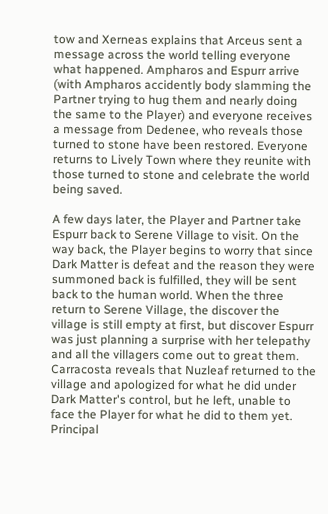tow and Xerneas explains that Arceus sent a message across the world telling everyone what happened. Ampharos and Espurr arrive (with Ampharos accidently body slamming the Partner trying to hug them and nearly doing the same to the Player) and everyone receives a message from Dedenee, who reveals those turned to stone have been restored. Everyone returns to Lively Town where they reunite with those turned to stone and celebrate the world being saved.

A few days later, the Player and Partner take Espurr back to Serene Village to visit. On the way back, the Player begins to worry that since Dark Matter is defeat and the reason they were summoned back is fulfilled, they will be sent back to the human world. When the three return to Serene Village, the discover the village is still empty at first, but discover Espurr was just planning a surprise with her telepathy and all the villagers come out to great them. Carracosta reveals that Nuzleaf returned to the village and apologized for what he did under Dark Matter's control, but he left, unable to face the Player for what he did to them yet. Principal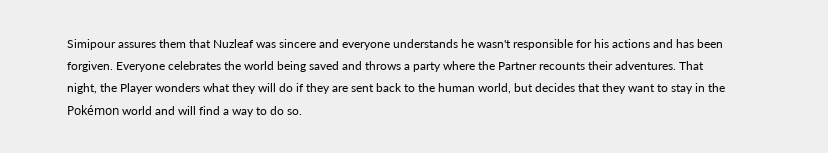Simipour assures them that Nuzleaf was sincere and everyone understands he wasn't responsible for his actions and has been forgiven. Everyone celebrates the world being saved and throws a party where the Partner recounts their adventures. That night, the Player wonders what they will do if they are sent back to the human world, but decides that they want to stay in the Pokémon world and will find a way to do so.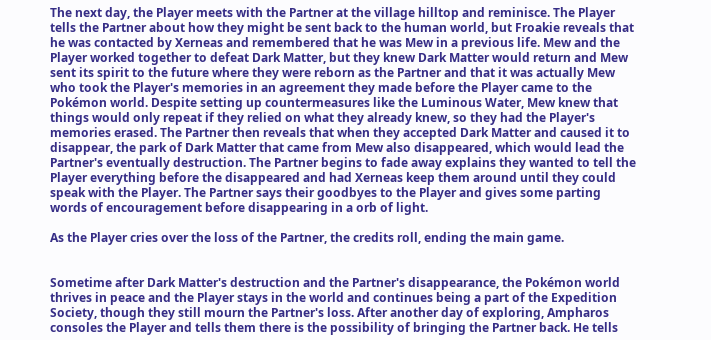The next day, the Player meets with the Partner at the village hilltop and reminisce. The Player tells the Partner about how they might be sent back to the human world, but Froakie reveals that he was contacted by Xerneas and remembered that he was Mew in a previous life. Mew and the Player worked together to defeat Dark Matter, but they knew Dark Matter would return and Mew sent its spirit to the future where they were reborn as the Partner and that it was actually Mew who took the Player's memories in an agreement they made before the Player came to the Pokémon world. Despite setting up countermeasures like the Luminous Water, Mew knew that things would only repeat if they relied on what they already knew, so they had the Player's memories erased. The Partner then reveals that when they accepted Dark Matter and caused it to disappear, the park of Dark Matter that came from Mew also disappeared, which would lead the Partner's eventually destruction. The Partner begins to fade away explains they wanted to tell the Player everything before the disappeared and had Xerneas keep them around until they could speak with the Player. The Partner says their goodbyes to the Player and gives some parting words of encouragement before disappearing in a orb of light.

As the Player cries over the loss of the Partner, the credits roll, ending the main game.


Sometime after Dark Matter's destruction and the Partner's disappearance, the Pokémon world thrives in peace and the Player stays in the world and continues being a part of the Expedition Society, though they still mourn the Partner's loss. After another day of exploring, Ampharos consoles the Player and tells them there is the possibility of bringing the Partner back. He tells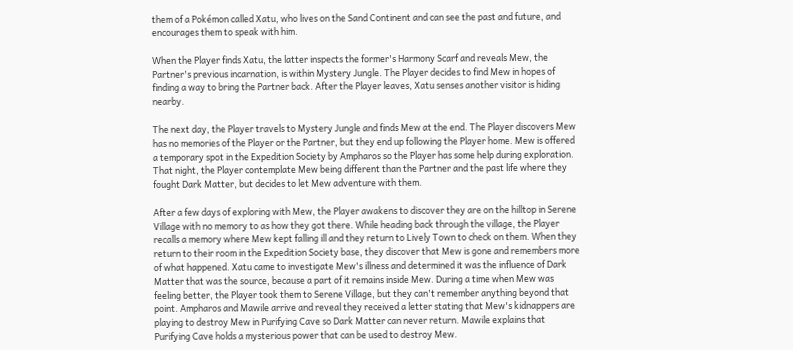them of a Pokémon called Xatu, who lives on the Sand Continent and can see the past and future, and encourages them to speak with him.

When the Player finds Xatu, the latter inspects the former's Harmony Scarf and reveals Mew, the Partner's previous incarnation, is within Mystery Jungle. The Player decides to find Mew in hopes of finding a way to bring the Partner back. After the Player leaves, Xatu senses another visitor is hiding nearby.

The next day, the Player travels to Mystery Jungle and finds Mew at the end. The Player discovers Mew has no memories of the Player or the Partner, but they end up following the Player home. Mew is offered a temporary spot in the Expedition Society by Ampharos so the Player has some help during exploration. That night, the Player contemplate Mew being different than the Partner and the past life where they fought Dark Matter, but decides to let Mew adventure with them.

After a few days of exploring with Mew, the Player awakens to discover they are on the hilltop in Serene Village with no memory to as how they got there. While heading back through the village, the Player recalls a memory where Mew kept falling ill and they return to Lively Town to check on them. When they return to their room in the Expedition Society base, they discover that Mew is gone and remembers more of what happened. Xatu came to investigate Mew's illness and determined it was the influence of Dark Matter that was the source, because a part of it remains inside Mew. During a time when Mew was feeling better, the Player took them to Serene Village, but they can't remember anything beyond that point. Ampharos and Mawile arrive and reveal they received a letter stating that Mew's kidnappers are playing to destroy Mew in Purifying Cave so Dark Matter can never return. Mawile explains that Purifying Cave holds a mysterious power that can be used to destroy Mew.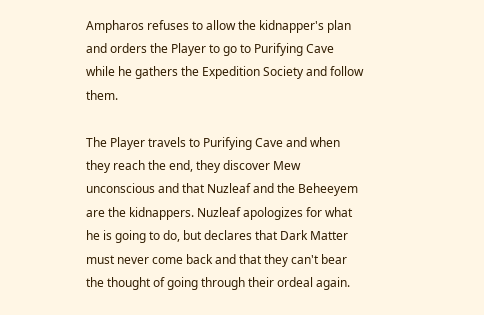Ampharos refuses to allow the kidnapper's plan and orders the Player to go to Purifying Cave while he gathers the Expedition Society and follow them.

The Player travels to Purifying Cave and when they reach the end, they discover Mew unconscious and that Nuzleaf and the Beheeyem are the kidnappers. Nuzleaf apologizes for what he is going to do, but declares that Dark Matter must never come back and that they can't bear the thought of going through their ordeal again.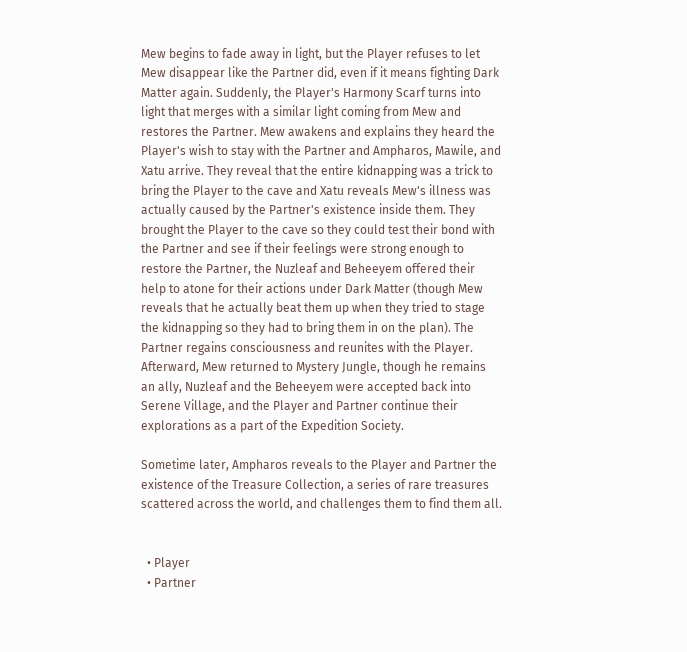Mew begins to fade away in light, but the Player refuses to let Mew disappear like the Partner did, even if it means fighting Dark Matter again. Suddenly, the Player's Harmony Scarf turns into light that merges with a similar light coming from Mew and restores the Partner. Mew awakens and explains they heard the Player's wish to stay with the Partner and Ampharos, Mawile, and Xatu arrive. They reveal that the entire kidnapping was a trick to bring the Player to the cave and Xatu reveals Mew's illness was actually caused by the Partner's existence inside them. They brought the Player to the cave so they could test their bond with the Partner and see if their feelings were strong enough to restore the Partner, the Nuzleaf and Beheeyem offered their help to atone for their actions under Dark Matter (though Mew reveals that he actually beat them up when they tried to stage the kidnapping so they had to bring them in on the plan). The Partner regains consciousness and reunites with the Player. Afterward, Mew returned to Mystery Jungle, though he remains an ally, Nuzleaf and the Beheeyem were accepted back into Serene Village, and the Player and Partner continue their explorations as a part of the Expedition Society.

Sometime later, Ampharos reveals to the Player and Partner the existence of the Treasure Collection, a series of rare treasures scattered across the world, and challenges them to find them all.


  • Player
  • Partner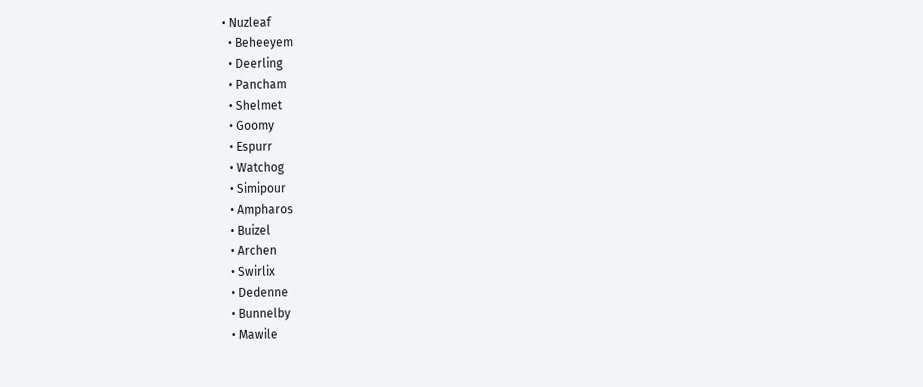• Nuzleaf
  • Beheeyem
  • Deerling
  • Pancham
  • Shelmet
  • Goomy
  • Espurr
  • Watchog
  • Simipour
  • Ampharos
  • Buizel
  • Archen
  • Swirlix
  • Dedenne
  • Bunnelby
  • Mawile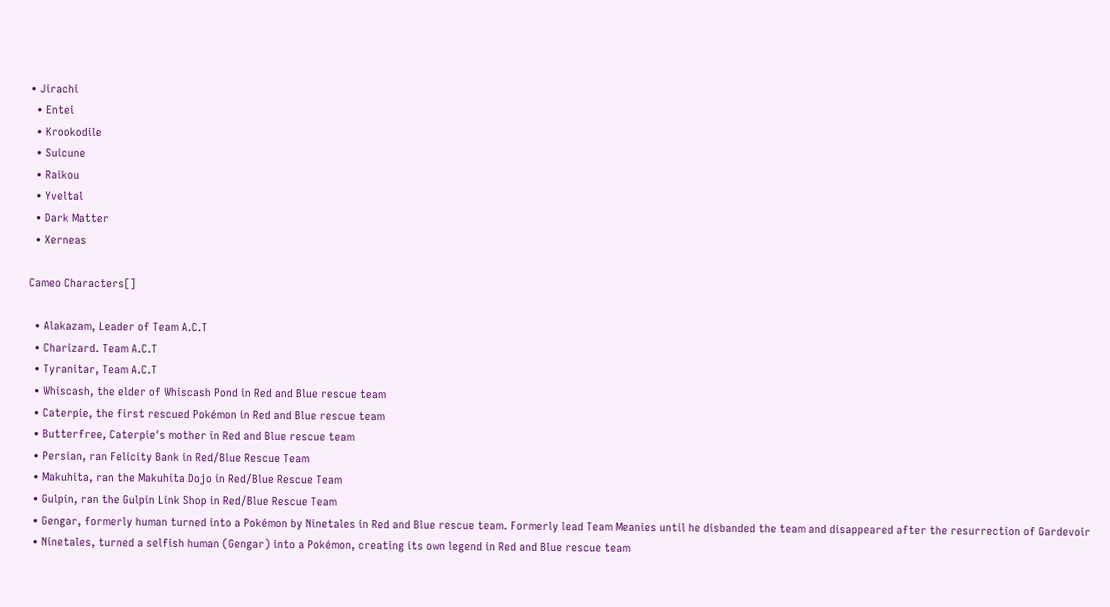• Jirachi
  • Entei
  • Krookodile
  • Suicune
  • Raikou
  • Yveltal
  • Dark Matter
  • Xerneas

Cameo Characters[]

  • Alakazam, Leader of Team A.C.T
  • Charizard. Team A.C.T
  • Tyranitar, Team A.C.T
  • Whiscash, the elder of Whiscash Pond in Red and Blue rescue team
  • Caterpie, the first rescued Pokémon in Red and Blue rescue team
  • Butterfree, Caterpie's mother in Red and Blue rescue team
  • Persian, ran Felicity Bank in Red/Blue Rescue Team
  • Makuhita, ran the Makuhita Dojo in Red/Blue Rescue Team
  • Gulpin, ran the Gulpin Link Shop in Red/Blue Rescue Team
  • Gengar, formerly human turned into a Pokémon by Ninetales in Red and Blue rescue team. Formerly lead Team Meanies until he disbanded the team and disappeared after the resurrection of Gardevoir
  • Ninetales, turned a selfish human (Gengar) into a Pokémon, creating its own legend in Red and Blue rescue team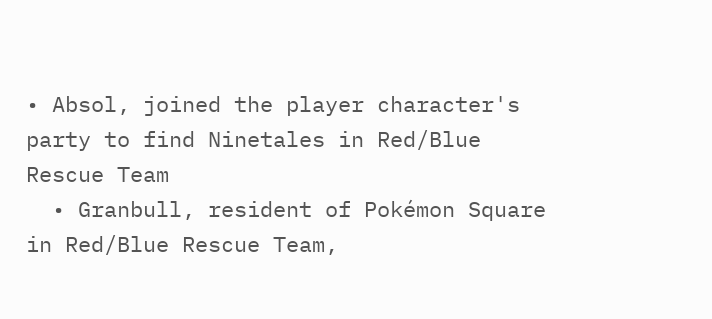• Absol, joined the player character's party to find Ninetales in Red/Blue Rescue Team
  • Granbull, resident of Pokémon Square in Red/Blue Rescue Team,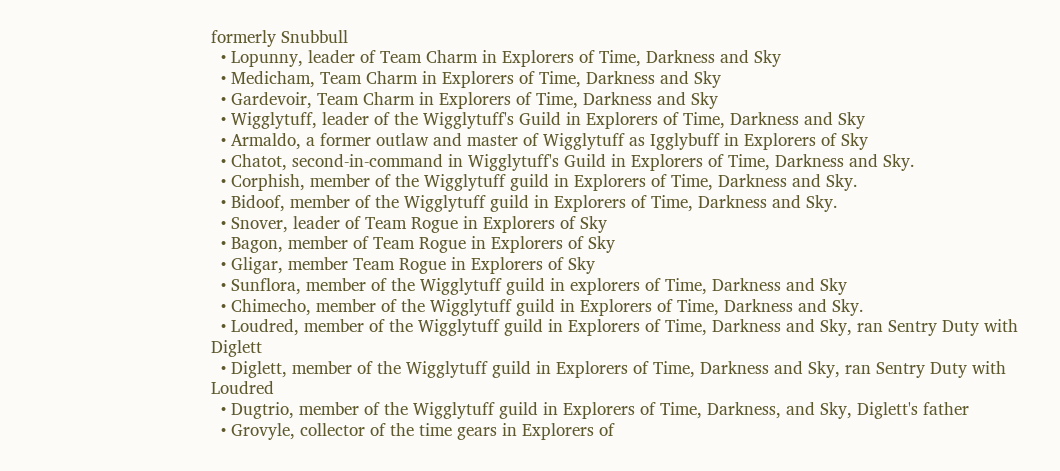formerly Snubbull
  • Lopunny, leader of Team Charm in Explorers of Time, Darkness and Sky
  • Medicham, Team Charm in Explorers of Time, Darkness and Sky
  • Gardevoir, Team Charm in Explorers of Time, Darkness and Sky
  • Wigglytuff, leader of the Wigglytuff's Guild in Explorers of Time, Darkness and Sky
  • Armaldo, a former outlaw and master of Wigglytuff as Igglybuff in Explorers of Sky
  • Chatot, second-in-command in Wigglytuff's Guild in Explorers of Time, Darkness and Sky.
  • Corphish, member of the Wigglytuff guild in Explorers of Time, Darkness and Sky.
  • Bidoof, member of the Wigglytuff guild in Explorers of Time, Darkness and Sky.
  • Snover, leader of Team Rogue in Explorers of Sky
  • Bagon, member of Team Rogue in Explorers of Sky
  • Gligar, member Team Rogue in Explorers of Sky
  • Sunflora, member of the Wigglytuff guild in explorers of Time, Darkness and Sky
  • Chimecho, member of the Wigglytuff guild in Explorers of Time, Darkness and Sky.
  • Loudred, member of the Wigglytuff guild in Explorers of Time, Darkness and Sky, ran Sentry Duty with Diglett
  • Diglett, member of the Wigglytuff guild in Explorers of Time, Darkness and Sky, ran Sentry Duty with Loudred
  • Dugtrio, member of the Wigglytuff guild in Explorers of Time, Darkness, and Sky, Diglett's father
  • Grovyle, collector of the time gears in Explorers of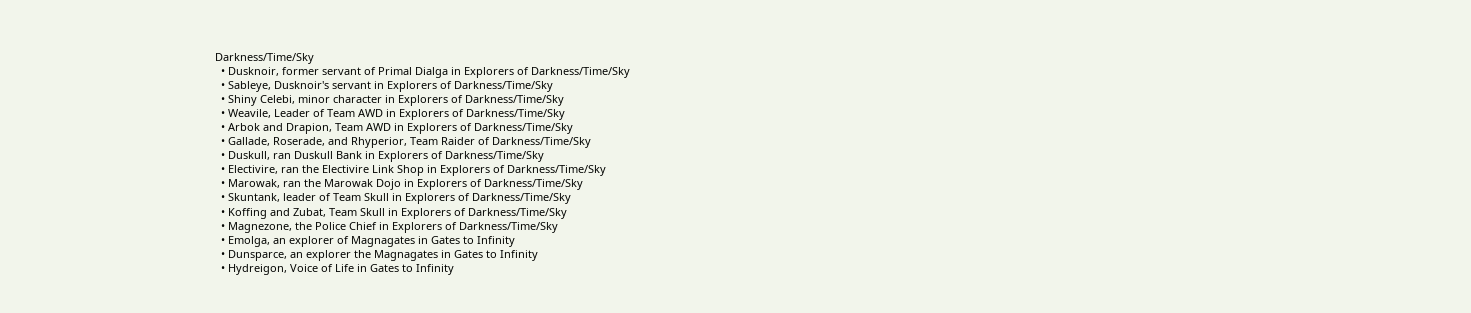Darkness/Time/Sky
  • Dusknoir, former servant of Primal Dialga in Explorers of Darkness/Time/Sky
  • Sableye, Dusknoir's servant in Explorers of Darkness/Time/Sky
  • Shiny Celebi, minor character in Explorers of Darkness/Time/Sky
  • Weavile, Leader of Team AWD in Explorers of Darkness/Time/Sky
  • Arbok and Drapion, Team AWD in Explorers of Darkness/Time/Sky
  • Gallade, Roserade, and Rhyperior, Team Raider of Darkness/Time/Sky
  • Duskull, ran Duskull Bank in Explorers of Darkness/Time/Sky
  • Electivire, ran the Electivire Link Shop in Explorers of Darkness/Time/Sky
  • Marowak, ran the Marowak Dojo in Explorers of Darkness/Time/Sky
  • Skuntank, leader of Team Skull in Explorers of Darkness/Time/Sky
  • Koffing and Zubat, Team Skull in Explorers of Darkness/Time/Sky
  • Magnezone, the Police Chief in Explorers of Darkness/Time/Sky
  • Emolga, an explorer of Magnagates in Gates to Infinity
  • Dunsparce, an explorer the Magnagates in Gates to Infinity
  • Hydreigon, Voice of Life in Gates to Infinity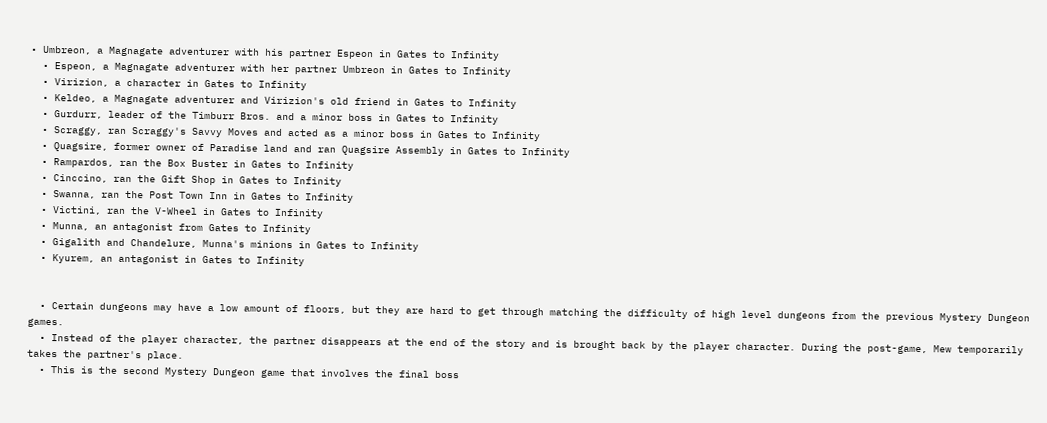• Umbreon, a Magnagate adventurer with his partner Espeon in Gates to Infinity
  • Espeon, a Magnagate adventurer with her partner Umbreon in Gates to Infinity
  • Virizion, a character in Gates to Infinity
  • Keldeo, a Magnagate adventurer and Virizion's old friend in Gates to Infinity
  • Gurdurr, leader of the Timburr Bros. and a minor boss in Gates to Infinity
  • Scraggy, ran Scraggy's Savvy Moves and acted as a minor boss in Gates to Infinity
  • Quagsire, former owner of Paradise land and ran Quagsire Assembly in Gates to Infinity
  • Rampardos, ran the Box Buster in Gates to Infinity
  • Cinccino, ran the Gift Shop in Gates to Infinity
  • Swanna, ran the Post Town Inn in Gates to Infinity
  • Victini, ran the V-Wheel in Gates to Infinity
  • Munna, an antagonist from Gates to Infinity
  • Gigalith and Chandelure, Munna's minions in Gates to Infinity
  • Kyurem, an antagonist in Gates to Infinity


  • Certain dungeons may have a low amount of floors, but they are hard to get through matching the difficulty of high level dungeons from the previous Mystery Dungeon games.
  • Instead of the player character, the partner disappears at the end of the story and is brought back by the player character. During the post-game, Mew temporarily takes the partner's place.
  • This is the second Mystery Dungeon game that involves the final boss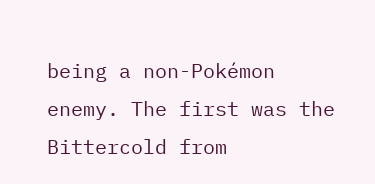being a non-Pokémon enemy. The first was the Bittercold from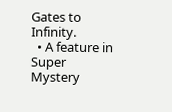Gates to Infinity.
  • A feature in Super Mystery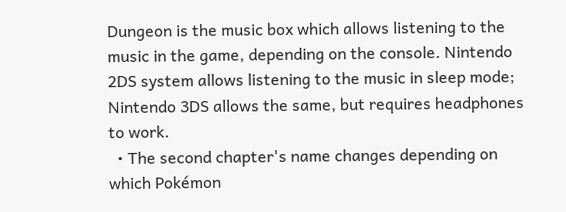Dungeon is the music box which allows listening to the music in the game, depending on the console. Nintendo 2DS system allows listening to the music in sleep mode; Nintendo 3DS allows the same, but requires headphones to work.
  • The second chapter's name changes depending on which Pokémon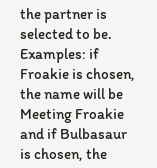the partner is selected to be. Examples: if Froakie is chosen, the name will be Meeting Froakie and if Bulbasaur is chosen, the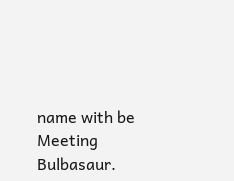name with be Meeting Bulbasaur.